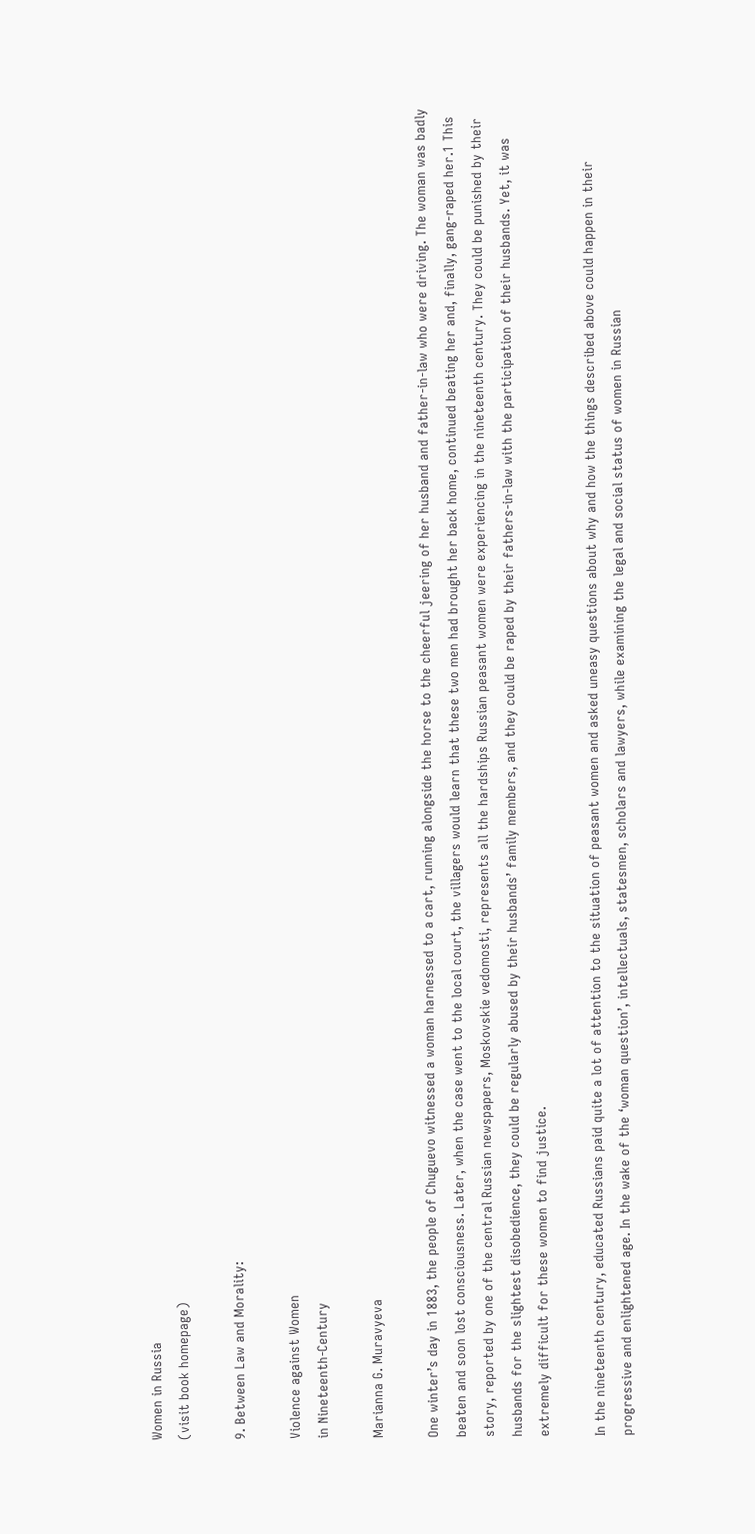Women in Russia
(visit book homepage)

9. Between Law and Morality:

Violence against Women
in Nineteenth-Century

Marianna G. Muravyeva

One winter’s day in 1883, the people of Chuguevo witnessed a woman harnessed to a cart, running alongside the horse to the cheerful jeering of her husband and father-in-law who were driving. The woman was badly beaten and soon lost consciousness. Later, when the case went to the local court, the villagers would learn that these two men had brought her back home, continued beating her and, finally, gang-raped her.1 This story, reported by one of the central Russian newspapers, Moskovskie vedomosti, represents all the hardships Russian peasant women were experiencing in the nineteenth century. They could be punished by their husbands for the slightest disobedience, they could be regularly abused by their husbands’ family members, and they could be raped by their fathers-in-law with the participation of their husbands. Yet, it was extremely difficult for these women to find justice.

In the nineteenth century, educated Russians paid quite a lot of attention to the situation of peasant women and asked uneasy questions about why and how the things described above could happen in their progressive and enlightened age. In the wake of the ‘woman question’, intellectuals, statesmen, scholars and lawyers, while examining the legal and social status of women in Russian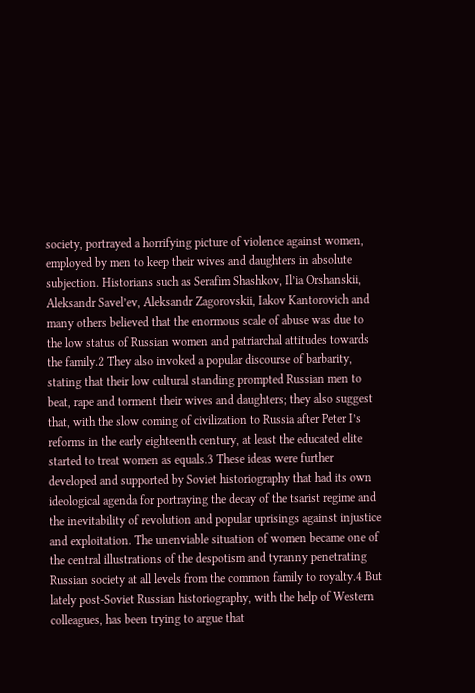society, portrayed a horrifying picture of violence against women, employed by men to keep their wives and daughters in absolute subjection. Historians such as Serafim Shashkov, Il’ia Orshanskii, Aleksandr Savel’ev, Aleksandr Zagorovskii, Iakov Kantorovich and many others believed that the enormous scale of abuse was due to the low status of Russian women and patriarchal attitudes towards the family.2 They also invoked a popular discourse of barbarity, stating that their low cultural standing prompted Russian men to beat, rape and torment their wives and daughters; they also suggest that, with the slow coming of civilization to Russia after Peter I’s reforms in the early eighteenth century, at least the educated elite started to treat women as equals.3 These ideas were further developed and supported by Soviet historiography that had its own ideological agenda for portraying the decay of the tsarist regime and the inevitability of revolution and popular uprisings against injustice and exploitation. The unenviable situation of women became one of the central illustrations of the despotism and tyranny penetrating Russian society at all levels from the common family to royalty.4 But lately post-Soviet Russian historiography, with the help of Western colleagues, has been trying to argue that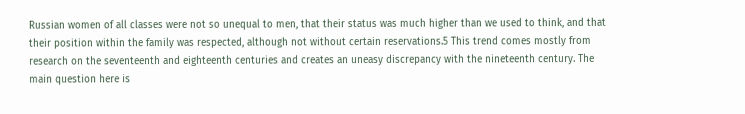Russian women of all classes were not so unequal to men, that their status was much higher than we used to think, and that their position within the family was respected, although not without certain reservations.5 This trend comes mostly from research on the seventeenth and eighteenth centuries and creates an uneasy discrepancy with the nineteenth century. The main question here is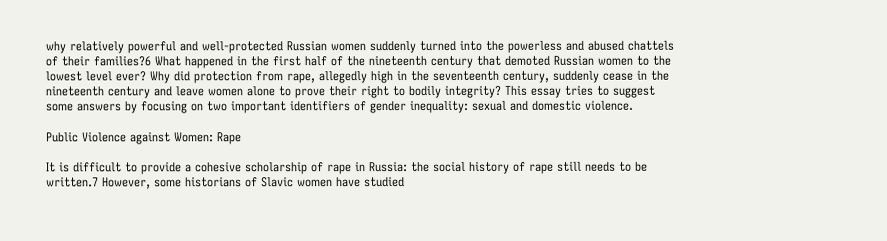why relatively powerful and well-protected Russian women suddenly turned into the powerless and abused chattels of their families?6 What happened in the first half of the nineteenth century that demoted Russian women to the lowest level ever? Why did protection from rape, allegedly high in the seventeenth century, suddenly cease in the nineteenth century and leave women alone to prove their right to bodily integrity? This essay tries to suggest some answers by focusing on two important identifiers of gender inequality: sexual and domestic violence.

Public Violence against Women: Rape

It is difficult to provide a cohesive scholarship of rape in Russia: the social history of rape still needs to be written.7 However, some historians of Slavic women have studied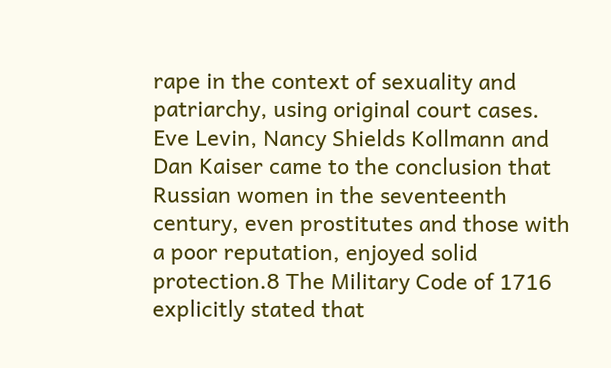rape in the context of sexuality and patriarchy, using original court cases. Eve Levin, Nancy Shields Kollmann and Dan Kaiser came to the conclusion that Russian women in the seventeenth century, even prostitutes and those with a poor reputation, enjoyed solid protection.8 The Military Code of 1716 explicitly stated that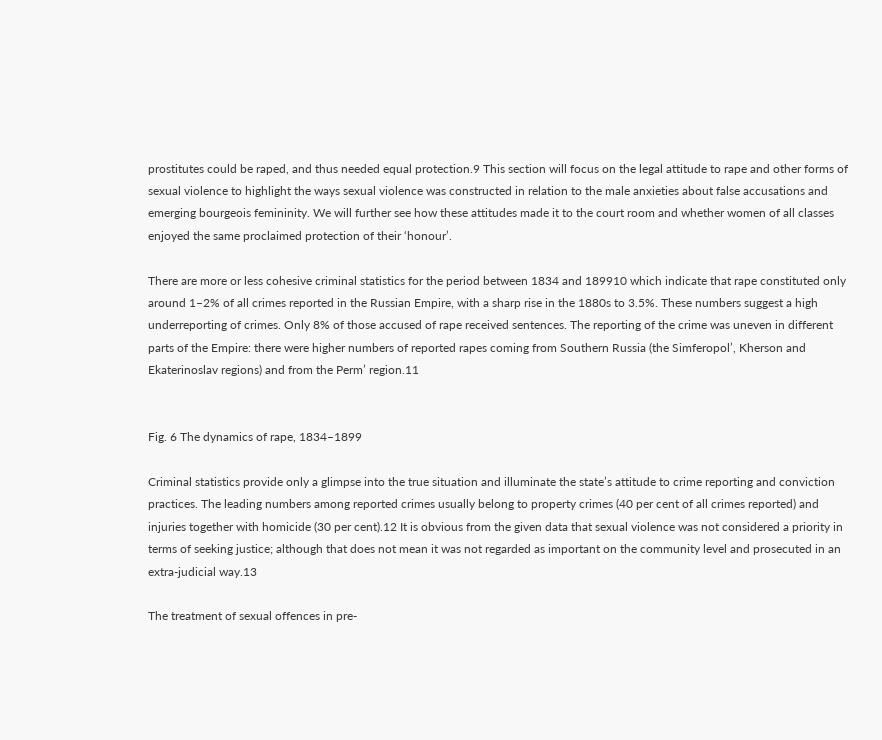prostitutes could be raped, and thus needed equal protection.9 This section will focus on the legal attitude to rape and other forms of sexual violence to highlight the ways sexual violence was constructed in relation to the male anxieties about false accusations and emerging bourgeois femininity. We will further see how these attitudes made it to the court room and whether women of all classes enjoyed the same proclaimed protection of their ‘honour’.

There are more or less cohesive criminal statistics for the period between 1834 and 189910 which indicate that rape constituted only around 1–2% of all crimes reported in the Russian Empire, with a sharp rise in the 1880s to 3.5%. These numbers suggest a high underreporting of crimes. Only 8% of those accused of rape received sentences. The reporting of the crime was uneven in different parts of the Empire: there were higher numbers of reported rapes coming from Southern Russia (the Simferopol’, Kherson and Ekaterinoslav regions) and from the Perm’ region.11


Fig. 6 The dynamics of rape, 1834–1899

Criminal statistics provide only a glimpse into the true situation and illuminate the state’s attitude to crime reporting and conviction practices. The leading numbers among reported crimes usually belong to property crimes (40 per cent of all crimes reported) and injuries together with homicide (30 per cent).12 It is obvious from the given data that sexual violence was not considered a priority in terms of seeking justice; although that does not mean it was not regarded as important on the community level and prosecuted in an extra-judicial way.13

The treatment of sexual offences in pre-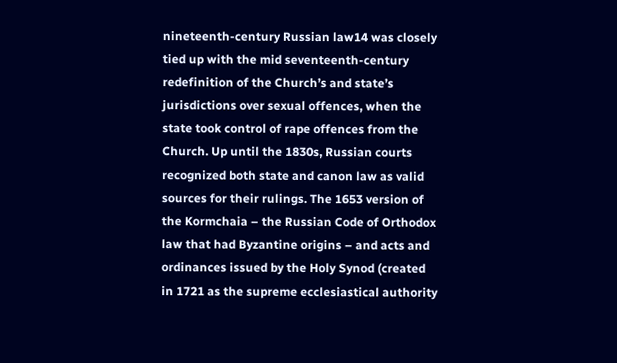nineteenth-century Russian law14 was closely tied up with the mid seventeenth-century redefinition of the Church’s and state’s jurisdictions over sexual offences, when the state took control of rape offences from the Church. Up until the 1830s, Russian courts recognized both state and canon law as valid sources for their rulings. The 1653 version of the Kormchaia – the Russian Code of Orthodox law that had Byzantine origins – and acts and ordinances issued by the Holy Synod (created in 1721 as the supreme ecclesiastical authority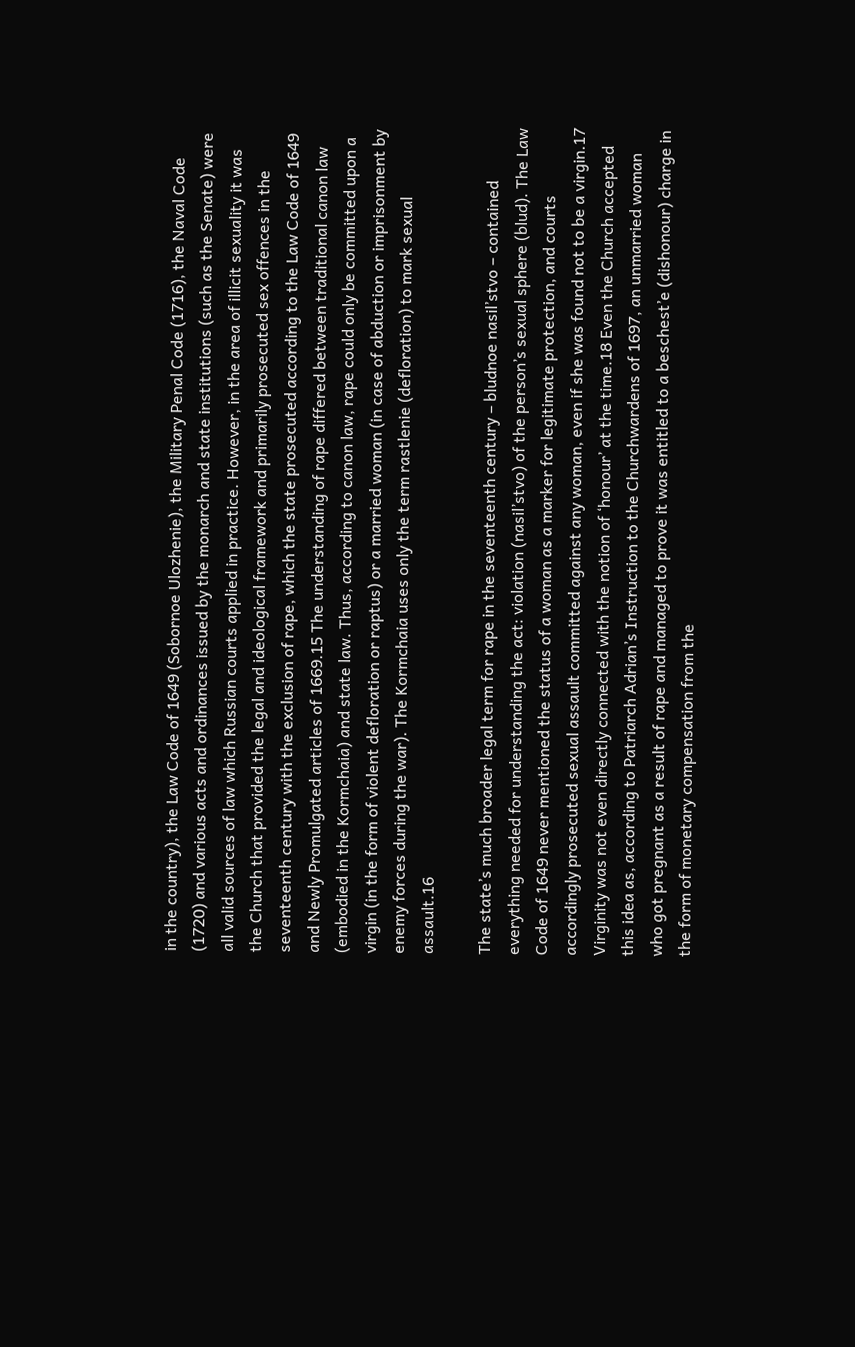in the country), the Law Code of 1649 (Sobornoe Ulozhenie), the Military Penal Code (1716), the Naval Code (1720) and various acts and ordinances issued by the monarch and state institutions (such as the Senate) were all valid sources of law which Russian courts applied in practice. However, in the area of illicit sexuality it was the Church that provided the legal and ideological framework and primarily prosecuted sex offences in the seventeenth century with the exclusion of rape, which the state prosecuted according to the Law Code of 1649 and Newly Promulgated articles of 1669.15 The understanding of rape differed between traditional canon law (embodied in the Kormchaia) and state law. Thus, according to canon law, rape could only be committed upon a virgin (in the form of violent defloration or raptus) or a married woman (in case of abduction or imprisonment by enemy forces during the war). The Kormchaia uses only the term rastlenie (defloration) to mark sexual assault.16

The state’s much broader legal term for rape in the seventeenth century – bludnoe nasil’stvo – contained everything needed for understanding the act: violation (nasil’stvo) of the person’s sexual sphere (blud). The Law Code of 1649 never mentioned the status of a woman as a marker for legitimate protection, and courts accordingly prosecuted sexual assault committed against any woman, even if she was found not to be a virgin.17 Virginity was not even directly connected with the notion of ‘honour’ at the time.18 Even the Church accepted this idea as, according to Patriarch Adrian’s Instruction to the Churchwardens of 1697, an unmarried woman who got pregnant as a result of rape and managed to prove it was entitled to a beschest’e (dishonour) charge in the form of monetary compensation from the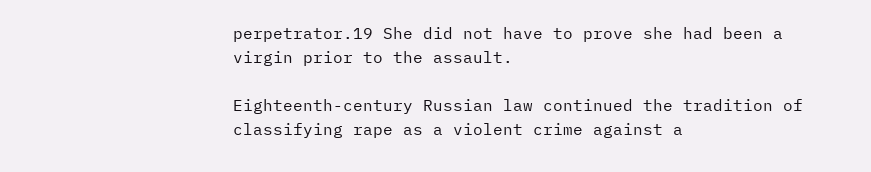perpetrator.19 She did not have to prove she had been a virgin prior to the assault.

Eighteenth-century Russian law continued the tradition of classifying rape as a violent crime against a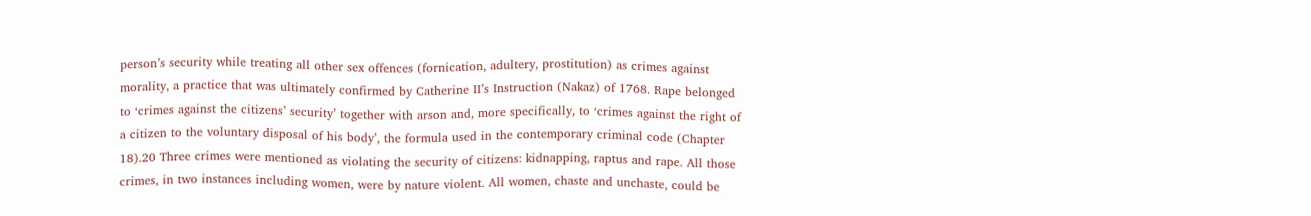person’s security while treating all other sex offences (fornication, adultery, prostitution) as crimes against morality, a practice that was ultimately confirmed by Catherine II’s Instruction (Nakaz) of 1768. Rape belonged to ‘crimes against the citizens’ security’ together with arson and, more specifically, to ‘crimes against the right of a citizen to the voluntary disposal of his body’, the formula used in the contemporary criminal code (Chapter 18).20 Three crimes were mentioned as violating the security of citizens: kidnapping, raptus and rape. All those crimes, in two instances including women, were by nature violent. All women, chaste and unchaste, could be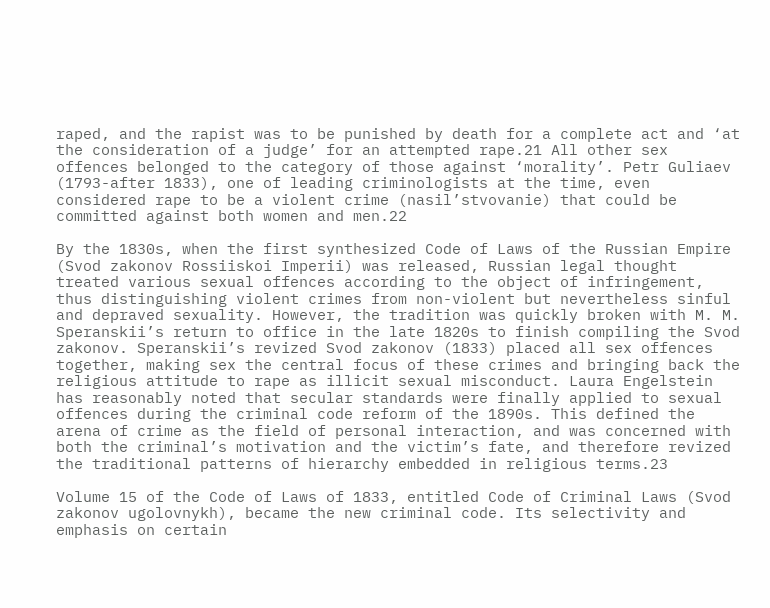raped, and the rapist was to be punished by death for a complete act and ‘at the consideration of a judge’ for an attempted rape.21 All other sex offences belonged to the category of those against ‘morality’. Petr Guliaev (1793-after 1833), one of leading criminologists at the time, even considered rape to be a violent crime (nasil’stvovanie) that could be committed against both women and men.22

By the 1830s, when the first synthesized Code of Laws of the Russian Empire (Svod zakonov Rossiiskoi Imperii) was released, Russian legal thought treated various sexual offences according to the object of infringement, thus distinguishing violent crimes from non-violent but nevertheless sinful and depraved sexuality. However, the tradition was quickly broken with M. M. Speranskii’s return to office in the late 1820s to finish compiling the Svod zakonov. Speranskii’s revized Svod zakonov (1833) placed all sex offences together, making sex the central focus of these crimes and bringing back the religious attitude to rape as illicit sexual misconduct. Laura Engelstein has reasonably noted that secular standards were finally applied to sexual offences during the criminal code reform of the 1890s. This defined the arena of crime as the field of personal interaction, and was concerned with both the criminal’s motivation and the victim’s fate, and therefore revized the traditional patterns of hierarchy embedded in religious terms.23

Volume 15 of the Code of Laws of 1833, entitled Code of Criminal Laws (Svod zakonov ugolovnykh), became the new criminal code. Its selectivity and emphasis on certain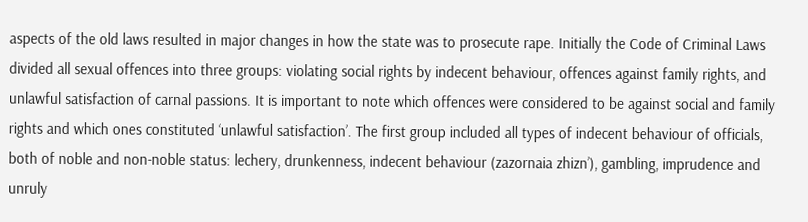aspects of the old laws resulted in major changes in how the state was to prosecute rape. Initially the Code of Criminal Laws divided all sexual offences into three groups: violating social rights by indecent behaviour, offences against family rights, and unlawful satisfaction of carnal passions. It is important to note which offences were considered to be against social and family rights and which ones constituted ‘unlawful satisfaction’. The first group included all types of indecent behaviour of officials, both of noble and non-noble status: lechery, drunkenness, indecent behaviour (zazornaia zhizn’), gambling, imprudence and unruly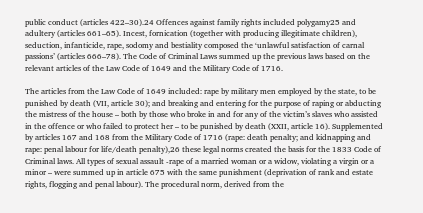public conduct (articles 422–30).24 Offences against family rights included polygamy25 and adultery (articles 661–65). Incest, fornication (together with producing illegitimate children), seduction, infanticide, rape, sodomy and bestiality composed the ‘unlawful satisfaction of carnal passions’ (articles 666–78). The Code of Criminal Laws summed up the previous laws based on the relevant articles of the Law Code of 1649 and the Military Code of 1716.

The articles from the Law Code of 1649 included: rape by military men employed by the state, to be punished by death (VII, article 30); and breaking and entering for the purpose of raping or abducting the mistress of the house – both by those who broke in and for any of the victim’s slaves who assisted in the offence or who failed to protect her – to be punished by death (XXII, article 16). Supplemented by articles 167 and 168 from the Military Code of 1716 (rape: death penalty; and kidnapping and rape: penal labour for life/death penalty),26 these legal norms created the basis for the 1833 Code of Criminal laws. All types of sexual assault -rape of a married woman or a widow, violating a virgin or a minor – were summed up in article 675 with the same punishment (deprivation of rank and estate rights, flogging and penal labour). The procedural norm, derived from the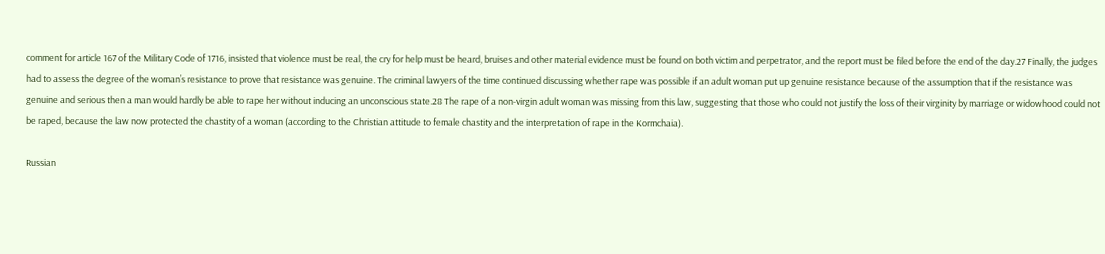comment for article 167 of the Military Code of 1716, insisted that violence must be real, the cry for help must be heard, bruises and other material evidence must be found on both victim and perpetrator, and the report must be filed before the end of the day.27 Finally, the judges had to assess the degree of the woman’s resistance to prove that resistance was genuine. The criminal lawyers of the time continued discussing whether rape was possible if an adult woman put up genuine resistance because of the assumption that if the resistance was genuine and serious then a man would hardly be able to rape her without inducing an unconscious state.28 The rape of a non-virgin adult woman was missing from this law, suggesting that those who could not justify the loss of their virginity by marriage or widowhood could not be raped, because the law now protected the chastity of a woman (according to the Christian attitude to female chastity and the interpretation of rape in the Kormchaia).

Russian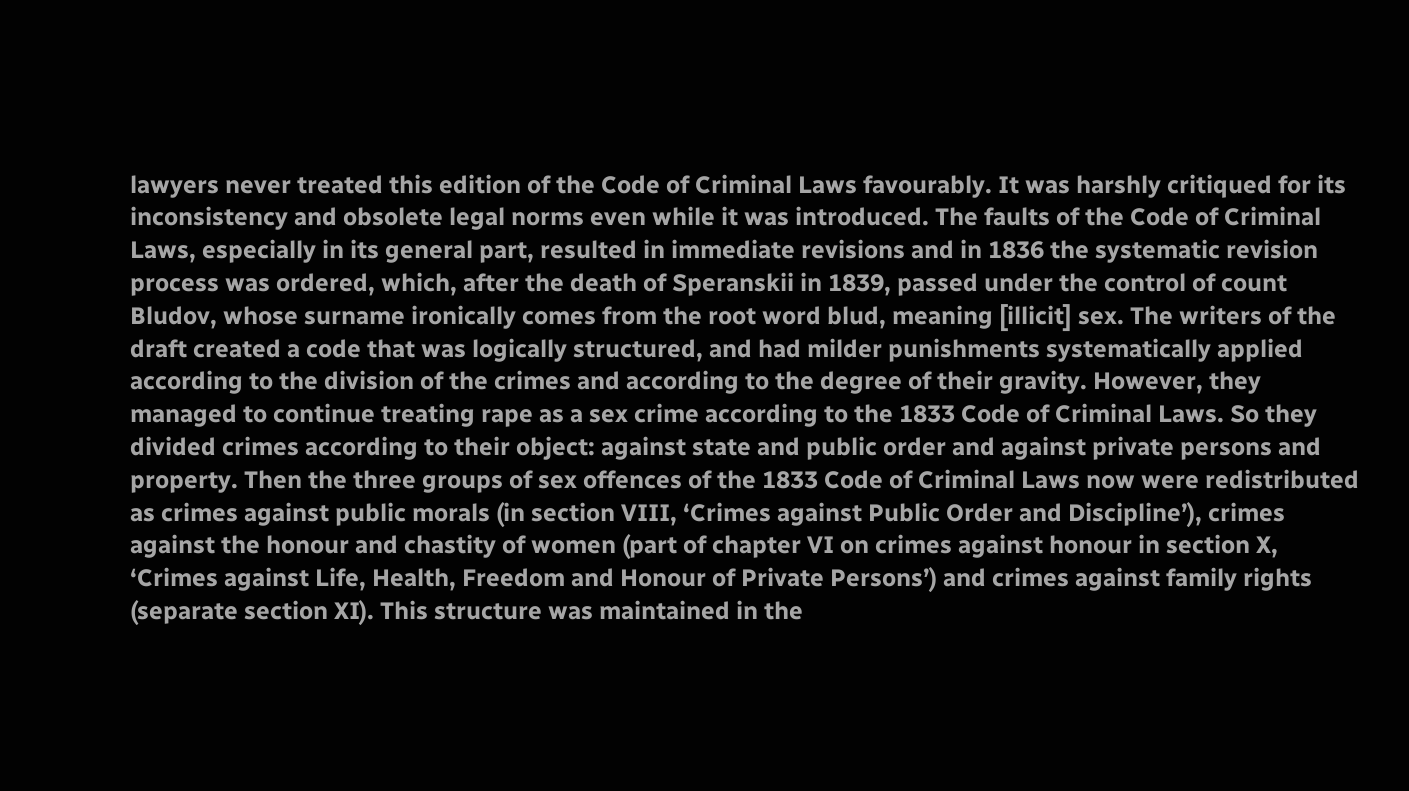lawyers never treated this edition of the Code of Criminal Laws favourably. It was harshly critiqued for its inconsistency and obsolete legal norms even while it was introduced. The faults of the Code of Criminal Laws, especially in its general part, resulted in immediate revisions and in 1836 the systematic revision process was ordered, which, after the death of Speranskii in 1839, passed under the control of count Bludov, whose surname ironically comes from the root word blud, meaning [illicit] sex. The writers of the draft created a code that was logically structured, and had milder punishments systematically applied according to the division of the crimes and according to the degree of their gravity. However, they managed to continue treating rape as a sex crime according to the 1833 Code of Criminal Laws. So they divided crimes according to their object: against state and public order and against private persons and property. Then the three groups of sex offences of the 1833 Code of Criminal Laws now were redistributed as crimes against public morals (in section VIII, ‘Crimes against Public Order and Discipline’), crimes against the honour and chastity of women (part of chapter VI on crimes against honour in section X, ‘Crimes against Life, Health, Freedom and Honour of Private Persons’) and crimes against family rights (separate section XI). This structure was maintained in the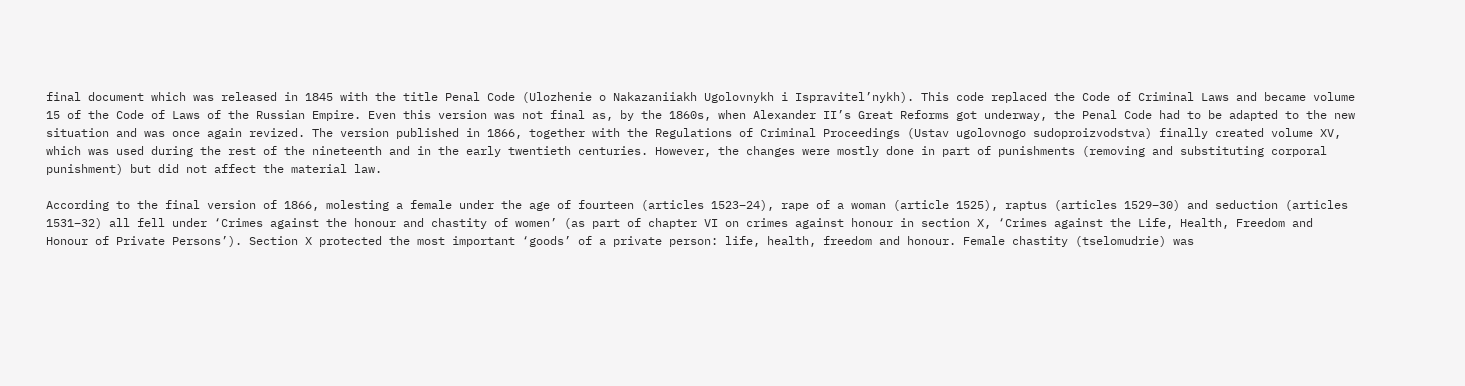final document which was released in 1845 with the title Penal Code (Ulozhenie o Nakazaniiakh Ugolovnykh i Ispravitel’nykh). This code replaced the Code of Criminal Laws and became volume 15 of the Code of Laws of the Russian Empire. Even this version was not final as, by the 1860s, when Alexander II’s Great Reforms got underway, the Penal Code had to be adapted to the new situation and was once again revized. The version published in 1866, together with the Regulations of Criminal Proceedings (Ustav ugolovnogo sudoproizvodstva) finally created volume XV, which was used during the rest of the nineteenth and in the early twentieth centuries. However, the changes were mostly done in part of punishments (removing and substituting corporal punishment) but did not affect the material law.

According to the final version of 1866, molesting a female under the age of fourteen (articles 1523–24), rape of a woman (article 1525), raptus (articles 1529–30) and seduction (articles 1531–32) all fell under ‘Crimes against the honour and chastity of women’ (as part of chapter VI on crimes against honour in section X, ‘Crimes against the Life, Health, Freedom and Honour of Private Persons’). Section X protected the most important ‘goods’ of a private person: life, health, freedom and honour. Female chastity (tselomudrie) was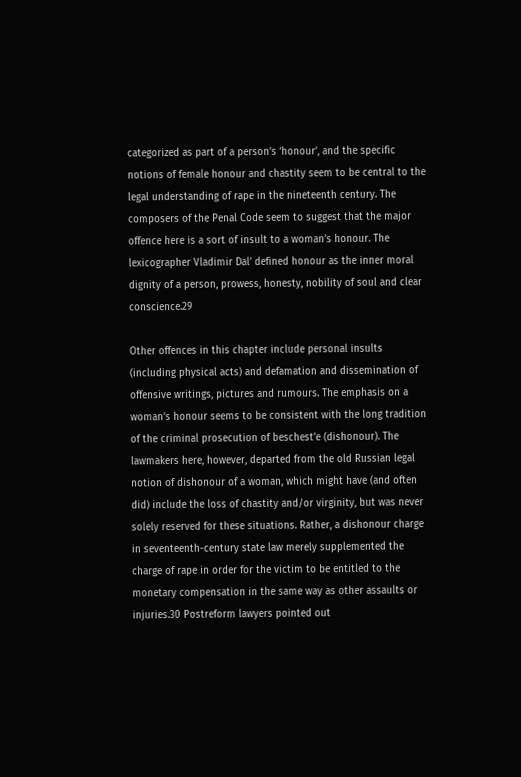categorized as part of a person’s ‘honour’, and the specific notions of female honour and chastity seem to be central to the legal understanding of rape in the nineteenth century. The composers of the Penal Code seem to suggest that the major offence here is a sort of insult to a woman’s honour. The lexicographer Vladimir Dal’ defined honour as the inner moral dignity of a person, prowess, honesty, nobility of soul and clear conscience.29

Other offences in this chapter include personal insults (including physical acts) and defamation and dissemination of offensive writings, pictures and rumours. The emphasis on a woman’s honour seems to be consistent with the long tradition of the criminal prosecution of beschest’e (dishonour). The lawmakers here, however, departed from the old Russian legal notion of dishonour of a woman, which might have (and often did) include the loss of chastity and/or virginity, but was never solely reserved for these situations. Rather, a dishonour charge in seventeenth-century state law merely supplemented the charge of rape in order for the victim to be entitled to the monetary compensation in the same way as other assaults or injuries.30 Postreform lawyers pointed out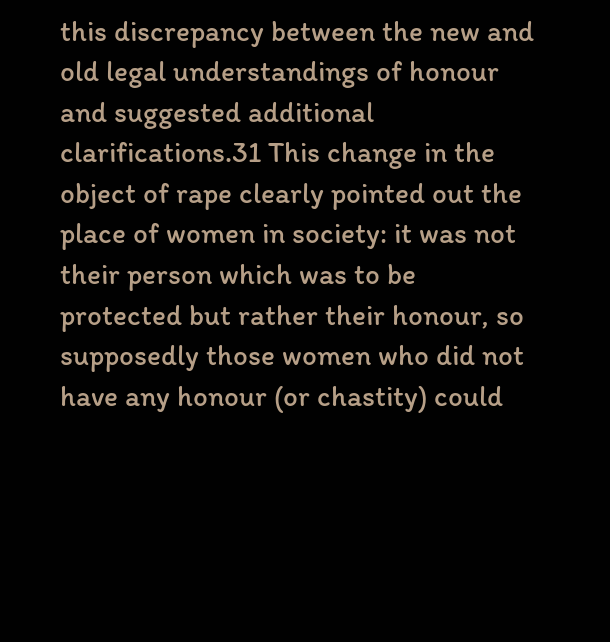this discrepancy between the new and old legal understandings of honour and suggested additional clarifications.31 This change in the object of rape clearly pointed out the place of women in society: it was not their person which was to be protected but rather their honour, so supposedly those women who did not have any honour (or chastity) could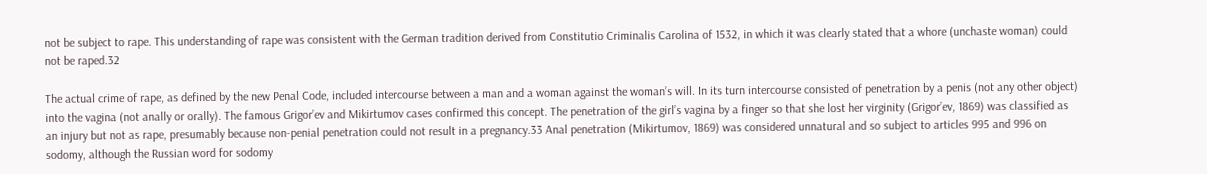not be subject to rape. This understanding of rape was consistent with the German tradition derived from Constitutio Criminalis Carolina of 1532, in which it was clearly stated that a whore (unchaste woman) could not be raped.32

The actual crime of rape, as defined by the new Penal Code, included intercourse between a man and a woman against the woman’s will. In its turn intercourse consisted of penetration by a penis (not any other object) into the vagina (not anally or orally). The famous Grigor’ev and Mikirtumov cases confirmed this concept. The penetration of the girl’s vagina by a finger so that she lost her virginity (Grigor’ev, 1869) was classified as an injury but not as rape, presumably because non-penial penetration could not result in a pregnancy.33 Anal penetration (Mikirtumov, 1869) was considered unnatural and so subject to articles 995 and 996 on sodomy, although the Russian word for sodomy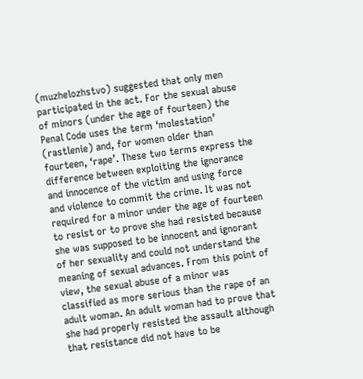(muzhelozhstvo) suggested that only men participated in the act. For the sexual abuse of minors (under the age of fourteen) the Penal Code uses the term ‘molestation’ (rastlenie) and, for women older than fourteen, ‘rape’. These two terms express the difference between exploiting the ignorance and innocence of the victim and using force and violence to commit the crime. It was not required for a minor under the age of fourteen to resist or to prove she had resisted because she was supposed to be innocent and ignorant of her sexuality and could not understand the meaning of sexual advances. From this point of view, the sexual abuse of a minor was classified as more serious than the rape of an adult woman. An adult woman had to prove that she had properly resisted the assault although that resistance did not have to be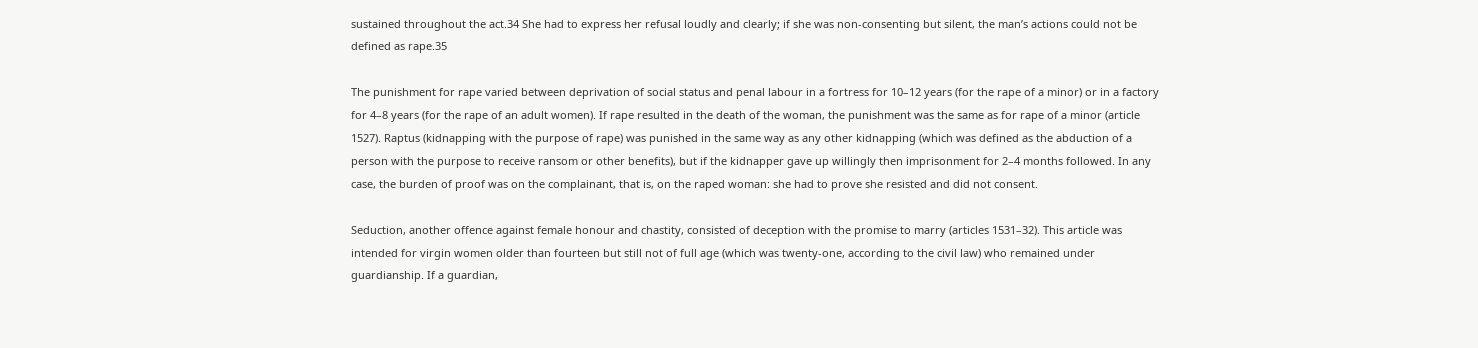sustained throughout the act.34 She had to express her refusal loudly and clearly; if she was non-consenting but silent, the man’s actions could not be defined as rape.35

The punishment for rape varied between deprivation of social status and penal labour in a fortress for 10–12 years (for the rape of a minor) or in a factory for 4–8 years (for the rape of an adult women). If rape resulted in the death of the woman, the punishment was the same as for rape of a minor (article 1527). Raptus (kidnapping with the purpose of rape) was punished in the same way as any other kidnapping (which was defined as the abduction of a person with the purpose to receive ransom or other benefits), but if the kidnapper gave up willingly then imprisonment for 2–4 months followed. In any case, the burden of proof was on the complainant, that is, on the raped woman: she had to prove she resisted and did not consent.

Seduction, another offence against female honour and chastity, consisted of deception with the promise to marry (articles 1531–32). This article was intended for virgin women older than fourteen but still not of full age (which was twenty-one, according to the civil law) who remained under guardianship. If a guardian,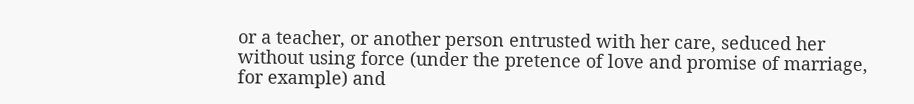or a teacher, or another person entrusted with her care, seduced her without using force (under the pretence of love and promise of marriage, for example) and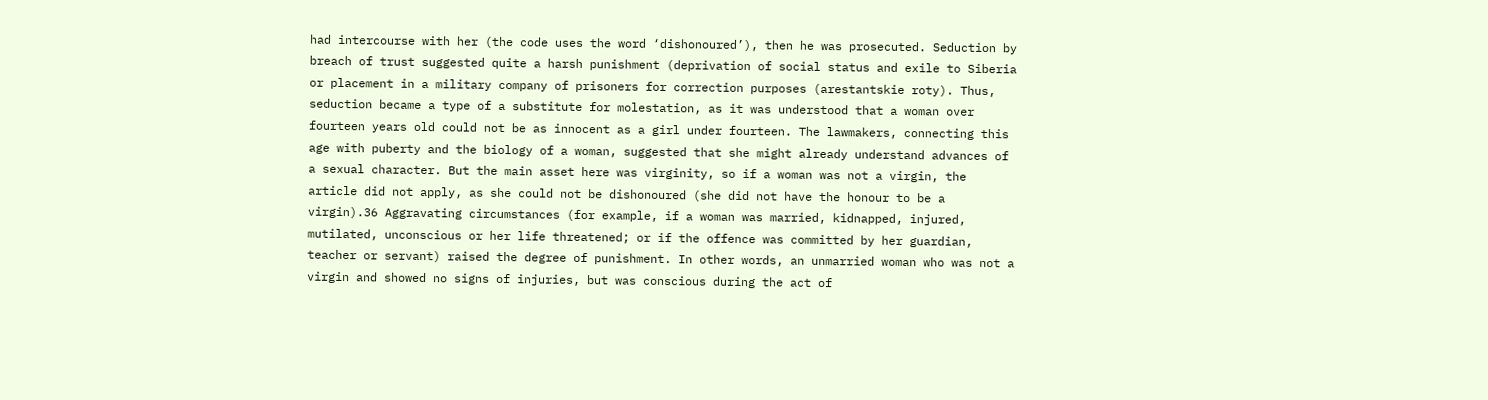had intercourse with her (the code uses the word ‘dishonoured’), then he was prosecuted. Seduction by breach of trust suggested quite a harsh punishment (deprivation of social status and exile to Siberia or placement in a military company of prisoners for correction purposes (arestantskie roty). Thus, seduction became a type of a substitute for molestation, as it was understood that a woman over fourteen years old could not be as innocent as a girl under fourteen. The lawmakers, connecting this age with puberty and the biology of a woman, suggested that she might already understand advances of a sexual character. But the main asset here was virginity, so if a woman was not a virgin, the article did not apply, as she could not be dishonoured (she did not have the honour to be a virgin).36 Aggravating circumstances (for example, if a woman was married, kidnapped, injured, mutilated, unconscious or her life threatened; or if the offence was committed by her guardian, teacher or servant) raised the degree of punishment. In other words, an unmarried woman who was not a virgin and showed no signs of injuries, but was conscious during the act of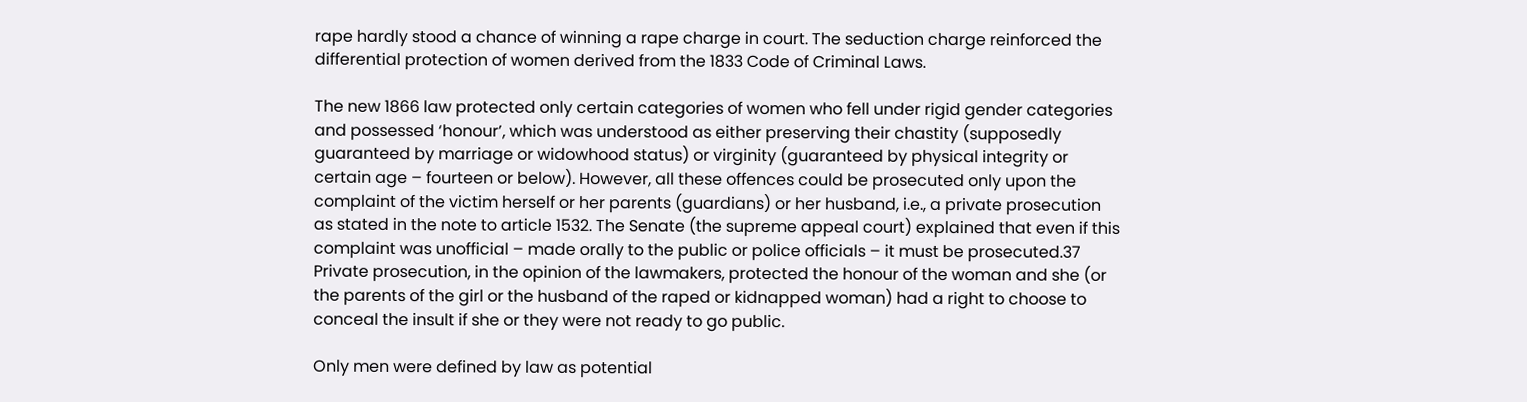rape hardly stood a chance of winning a rape charge in court. The seduction charge reinforced the differential protection of women derived from the 1833 Code of Criminal Laws.

The new 1866 law protected only certain categories of women who fell under rigid gender categories and possessed ‘honour’, which was understood as either preserving their chastity (supposedly guaranteed by marriage or widowhood status) or virginity (guaranteed by physical integrity or certain age – fourteen or below). However, all these offences could be prosecuted only upon the complaint of the victim herself or her parents (guardians) or her husband, i.e., a private prosecution as stated in the note to article 1532. The Senate (the supreme appeal court) explained that even if this complaint was unofficial – made orally to the public or police officials – it must be prosecuted.37 Private prosecution, in the opinion of the lawmakers, protected the honour of the woman and she (or the parents of the girl or the husband of the raped or kidnapped woman) had a right to choose to conceal the insult if she or they were not ready to go public.

Only men were defined by law as potential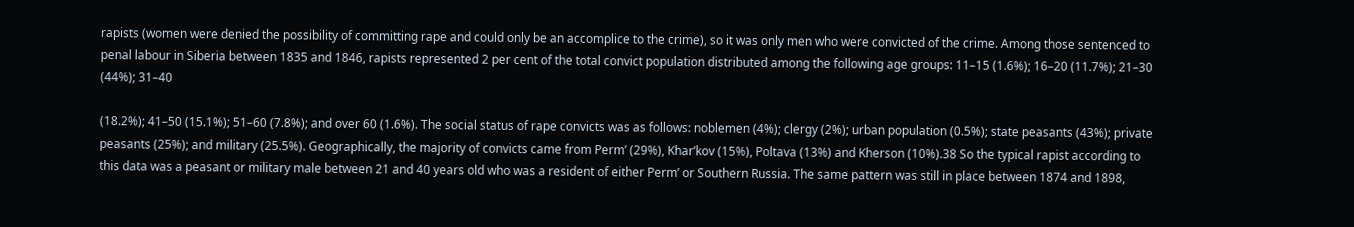rapists (women were denied the possibility of committing rape and could only be an accomplice to the crime), so it was only men who were convicted of the crime. Among those sentenced to penal labour in Siberia between 1835 and 1846, rapists represented 2 per cent of the total convict population distributed among the following age groups: 11–15 (1.6%); 16–20 (11.7%); 21–30 (44%); 31–40

(18.2%); 41–50 (15.1%); 51–60 (7.8%); and over 60 (1.6%). The social status of rape convicts was as follows: noblemen (4%); clergy (2%); urban population (0.5%); state peasants (43%); private peasants (25%); and military (25.5%). Geographically, the majority of convicts came from Perm’ (29%), Khar’kov (15%), Poltava (13%) and Kherson (10%).38 So the typical rapist according to this data was a peasant or military male between 21 and 40 years old who was a resident of either Perm’ or Southern Russia. The same pattern was still in place between 1874 and 1898,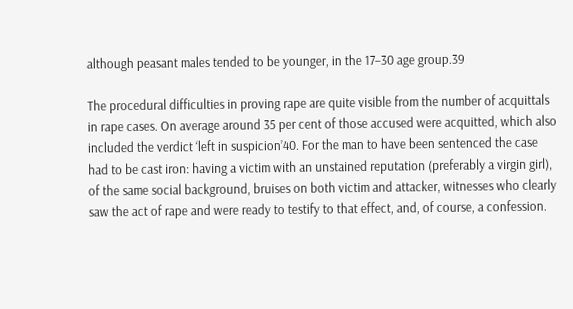although peasant males tended to be younger, in the 17–30 age group.39

The procedural difficulties in proving rape are quite visible from the number of acquittals in rape cases. On average around 35 per cent of those accused were acquitted, which also included the verdict ‘left in suspicion’40. For the man to have been sentenced the case had to be cast iron: having a victim with an unstained reputation (preferably a virgin girl), of the same social background, bruises on both victim and attacker, witnesses who clearly saw the act of rape and were ready to testify to that effect, and, of course, a confession.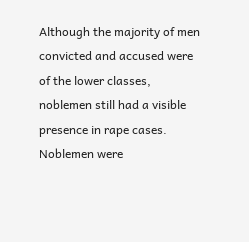Although the majority of men convicted and accused were of the lower classes, noblemen still had a visible presence in rape cases. Noblemen were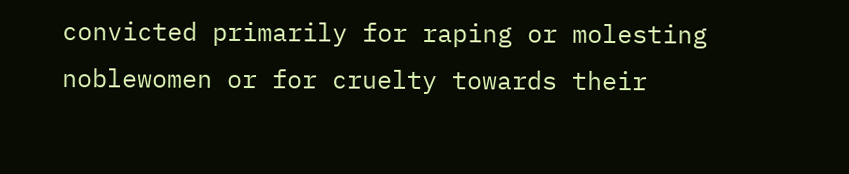convicted primarily for raping or molesting noblewomen or for cruelty towards their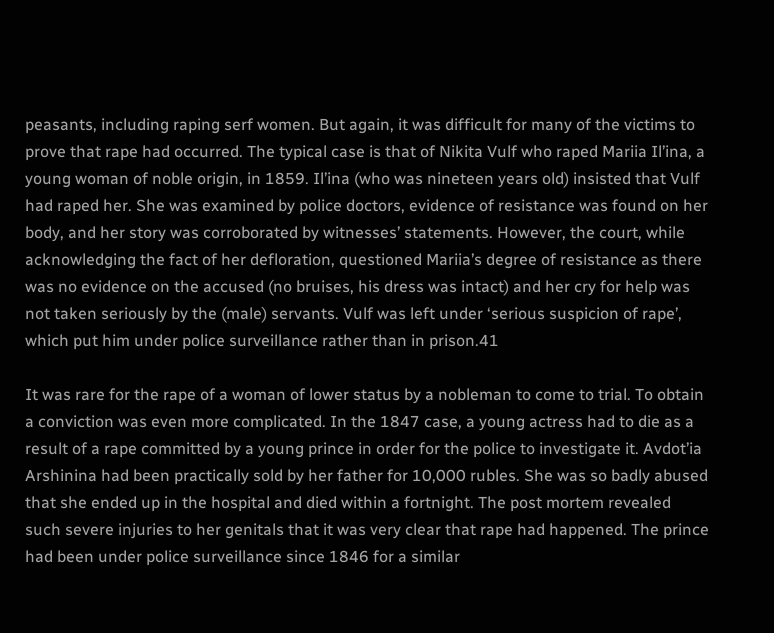peasants, including raping serf women. But again, it was difficult for many of the victims to prove that rape had occurred. The typical case is that of Nikita Vulf who raped Mariia Il’ina, a young woman of noble origin, in 1859. Il’ina (who was nineteen years old) insisted that Vulf had raped her. She was examined by police doctors, evidence of resistance was found on her body, and her story was corroborated by witnesses’ statements. However, the court, while acknowledging the fact of her defloration, questioned Mariia’s degree of resistance as there was no evidence on the accused (no bruises, his dress was intact) and her cry for help was not taken seriously by the (male) servants. Vulf was left under ‘serious suspicion of rape’, which put him under police surveillance rather than in prison.41

It was rare for the rape of a woman of lower status by a nobleman to come to trial. To obtain a conviction was even more complicated. In the 1847 case, a young actress had to die as a result of a rape committed by a young prince in order for the police to investigate it. Avdot’ia Arshinina had been practically sold by her father for 10,000 rubles. She was so badly abused that she ended up in the hospital and died within a fortnight. The post mortem revealed such severe injuries to her genitals that it was very clear that rape had happened. The prince had been under police surveillance since 1846 for a similar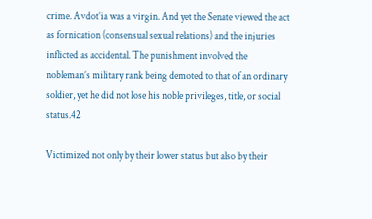crime. Avdot’ia was a virgin. And yet the Senate viewed the act as fornication (consensual sexual relations) and the injuries inflicted as accidental. The punishment involved the nobleman’s military rank being demoted to that of an ordinary soldier, yet he did not lose his noble privileges, title, or social status.42

Victimized not only by their lower status but also by their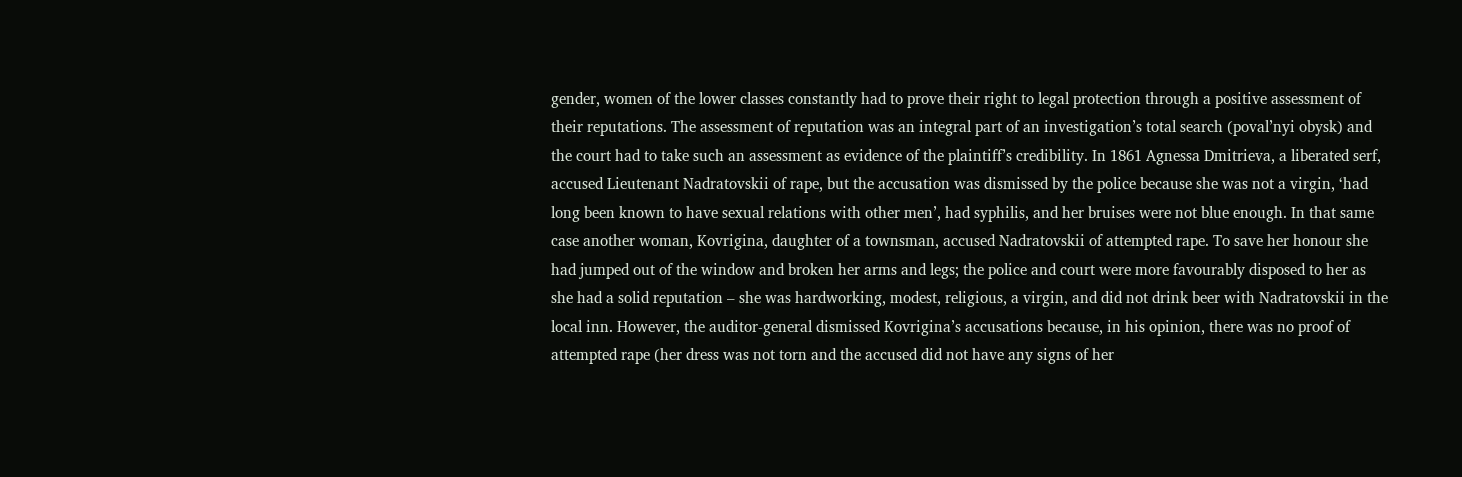gender, women of the lower classes constantly had to prove their right to legal protection through a positive assessment of their reputations. The assessment of reputation was an integral part of an investigation’s total search (poval’nyi obysk) and the court had to take such an assessment as evidence of the plaintiff’s credibility. In 1861 Agnessa Dmitrieva, a liberated serf, accused Lieutenant Nadratovskii of rape, but the accusation was dismissed by the police because she was not a virgin, ‘had long been known to have sexual relations with other men’, had syphilis, and her bruises were not blue enough. In that same case another woman, Kovrigina, daughter of a townsman, accused Nadratovskii of attempted rape. To save her honour she had jumped out of the window and broken her arms and legs; the police and court were more favourably disposed to her as she had a solid reputation – she was hardworking, modest, religious, a virgin, and did not drink beer with Nadratovskii in the local inn. However, the auditor-general dismissed Kovrigina’s accusations because, in his opinion, there was no proof of attempted rape (her dress was not torn and the accused did not have any signs of her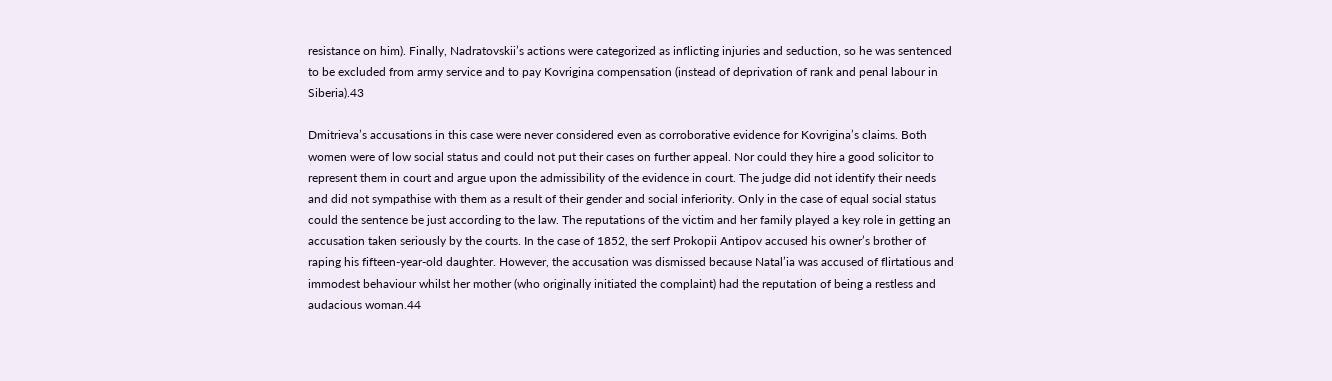resistance on him). Finally, Nadratovskii’s actions were categorized as inflicting injuries and seduction, so he was sentenced to be excluded from army service and to pay Kovrigina compensation (instead of deprivation of rank and penal labour in Siberia).43

Dmitrieva’s accusations in this case were never considered even as corroborative evidence for Kovrigina’s claims. Both women were of low social status and could not put their cases on further appeal. Nor could they hire a good solicitor to represent them in court and argue upon the admissibility of the evidence in court. The judge did not identify their needs and did not sympathise with them as a result of their gender and social inferiority. Only in the case of equal social status could the sentence be just according to the law. The reputations of the victim and her family played a key role in getting an accusation taken seriously by the courts. In the case of 1852, the serf Prokopii Antipov accused his owner’s brother of raping his fifteen-year-old daughter. However, the accusation was dismissed because Natal’ia was accused of flirtatious and immodest behaviour whilst her mother (who originally initiated the complaint) had the reputation of being a restless and audacious woman.44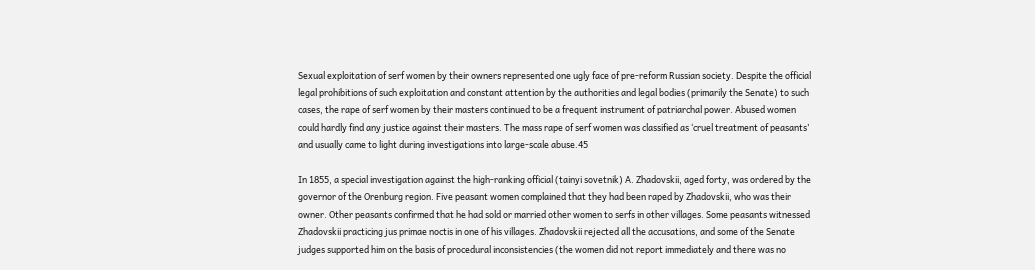Sexual exploitation of serf women by their owners represented one ugly face of pre-reform Russian society. Despite the official legal prohibitions of such exploitation and constant attention by the authorities and legal bodies (primarily the Senate) to such cases, the rape of serf women by their masters continued to be a frequent instrument of patriarchal power. Abused women could hardly find any justice against their masters. The mass rape of serf women was classified as ‘cruel treatment of peasants’ and usually came to light during investigations into large-scale abuse.45

In 1855, a special investigation against the high-ranking official (tainyi sovetnik) A. Zhadovskii, aged forty, was ordered by the governor of the Orenburg region. Five peasant women complained that they had been raped by Zhadovskii, who was their owner. Other peasants confirmed that he had sold or married other women to serfs in other villages. Some peasants witnessed Zhadovskii practicing jus primae noctis in one of his villages. Zhadovskii rejected all the accusations, and some of the Senate judges supported him on the basis of procedural inconsistencies (the women did not report immediately and there was no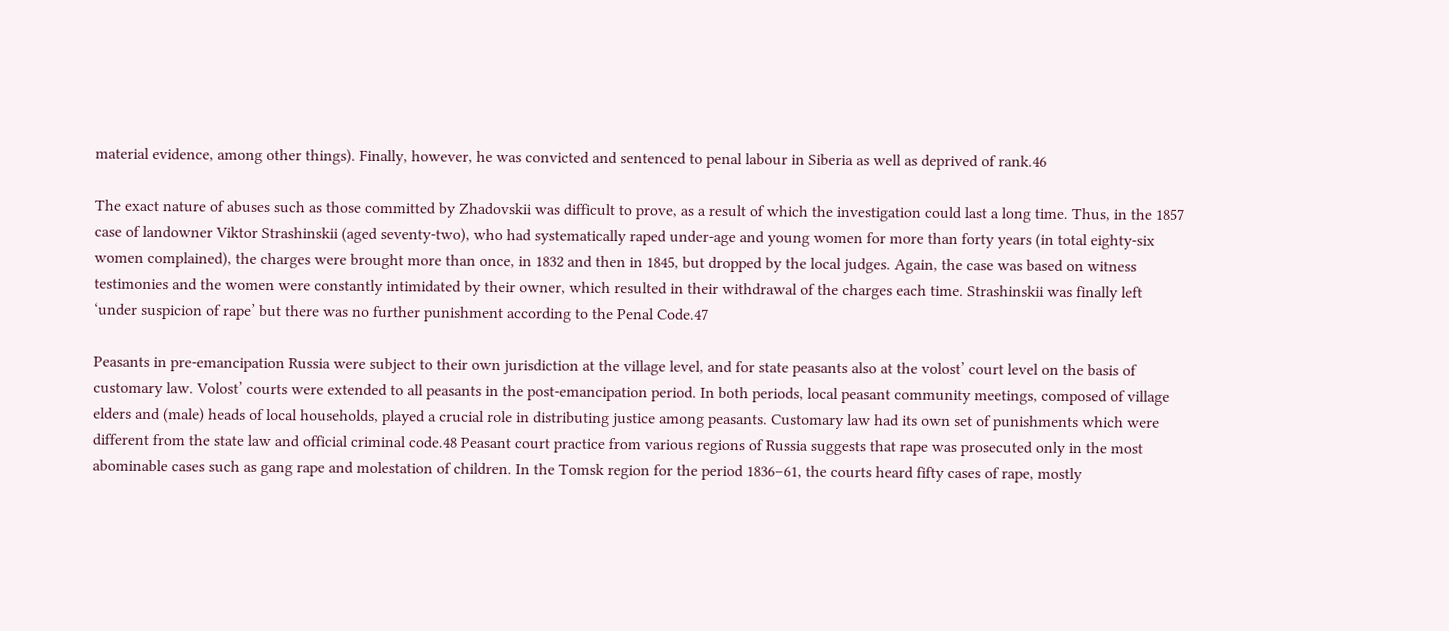material evidence, among other things). Finally, however, he was convicted and sentenced to penal labour in Siberia as well as deprived of rank.46

The exact nature of abuses such as those committed by Zhadovskii was difficult to prove, as a result of which the investigation could last a long time. Thus, in the 1857 case of landowner Viktor Strashinskii (aged seventy-two), who had systematically raped under-age and young women for more than forty years (in total eighty-six women complained), the charges were brought more than once, in 1832 and then in 1845, but dropped by the local judges. Again, the case was based on witness testimonies and the women were constantly intimidated by their owner, which resulted in their withdrawal of the charges each time. Strashinskii was finally left ‘under suspicion of rape’ but there was no further punishment according to the Penal Code.47

Peasants in pre-emancipation Russia were subject to their own jurisdiction at the village level, and for state peasants also at the volost’ court level on the basis of customary law. Volost’ courts were extended to all peasants in the post-emancipation period. In both periods, local peasant community meetings, composed of village elders and (male) heads of local households, played a crucial role in distributing justice among peasants. Customary law had its own set of punishments which were different from the state law and official criminal code.48 Peasant court practice from various regions of Russia suggests that rape was prosecuted only in the most abominable cases such as gang rape and molestation of children. In the Tomsk region for the period 1836–61, the courts heard fifty cases of rape, mostly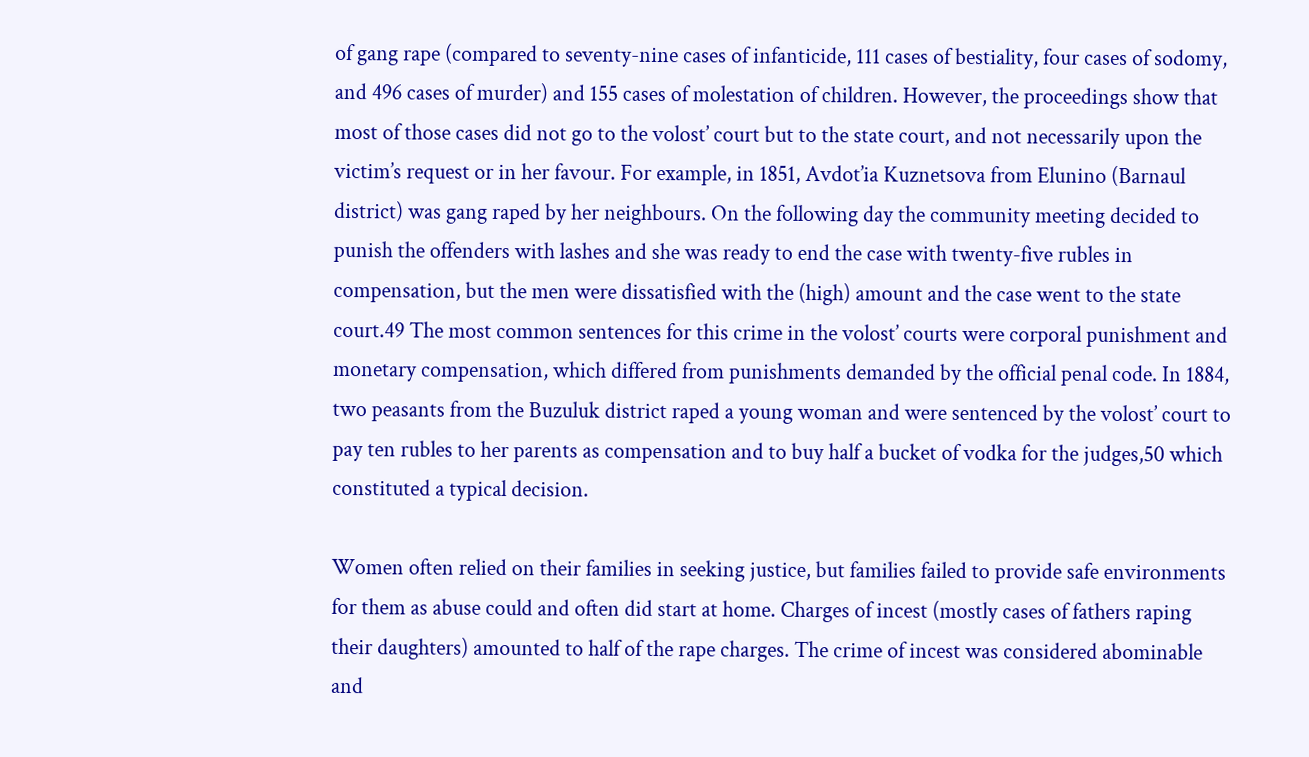of gang rape (compared to seventy-nine cases of infanticide, 111 cases of bestiality, four cases of sodomy, and 496 cases of murder) and 155 cases of molestation of children. However, the proceedings show that most of those cases did not go to the volost’ court but to the state court, and not necessarily upon the victim’s request or in her favour. For example, in 1851, Avdot’ia Kuznetsova from Elunino (Barnaul district) was gang raped by her neighbours. On the following day the community meeting decided to punish the offenders with lashes and she was ready to end the case with twenty-five rubles in compensation, but the men were dissatisfied with the (high) amount and the case went to the state court.49 The most common sentences for this crime in the volost’ courts were corporal punishment and monetary compensation, which differed from punishments demanded by the official penal code. In 1884, two peasants from the Buzuluk district raped a young woman and were sentenced by the volost’ court to pay ten rubles to her parents as compensation and to buy half a bucket of vodka for the judges,50 which constituted a typical decision.

Women often relied on their families in seeking justice, but families failed to provide safe environments for them as abuse could and often did start at home. Charges of incest (mostly cases of fathers raping their daughters) amounted to half of the rape charges. The crime of incest was considered abominable and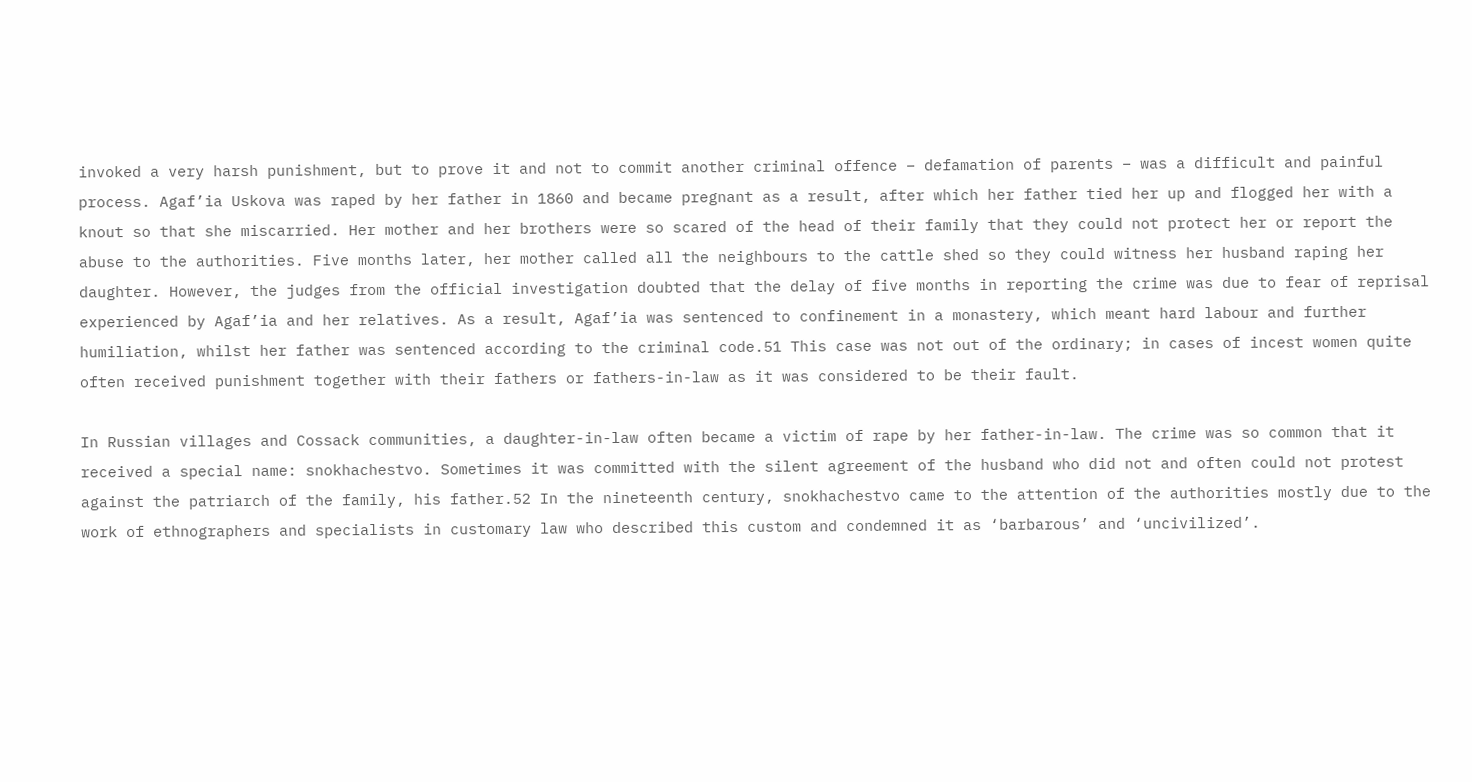invoked a very harsh punishment, but to prove it and not to commit another criminal offence – defamation of parents – was a difficult and painful process. Agaf’ia Uskova was raped by her father in 1860 and became pregnant as a result, after which her father tied her up and flogged her with a knout so that she miscarried. Her mother and her brothers were so scared of the head of their family that they could not protect her or report the abuse to the authorities. Five months later, her mother called all the neighbours to the cattle shed so they could witness her husband raping her daughter. However, the judges from the official investigation doubted that the delay of five months in reporting the crime was due to fear of reprisal experienced by Agaf’ia and her relatives. As a result, Agaf’ia was sentenced to confinement in a monastery, which meant hard labour and further humiliation, whilst her father was sentenced according to the criminal code.51 This case was not out of the ordinary; in cases of incest women quite often received punishment together with their fathers or fathers-in-law as it was considered to be their fault.

In Russian villages and Cossack communities, a daughter-in-law often became a victim of rape by her father-in-law. The crime was so common that it received a special name: snokhachestvo. Sometimes it was committed with the silent agreement of the husband who did not and often could not protest against the patriarch of the family, his father.52 In the nineteenth century, snokhachestvo came to the attention of the authorities mostly due to the work of ethnographers and specialists in customary law who described this custom and condemned it as ‘barbarous’ and ‘uncivilized’.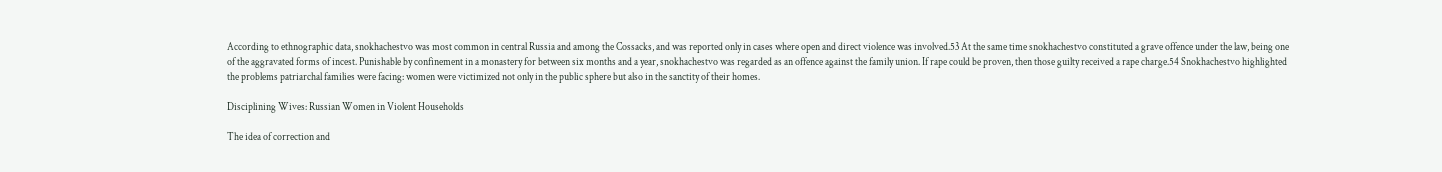According to ethnographic data, snokhachestvo was most common in central Russia and among the Cossacks, and was reported only in cases where open and direct violence was involved.53 At the same time snokhachestvo constituted a grave offence under the law, being one of the aggravated forms of incest. Punishable by confinement in a monastery for between six months and a year, snokhachestvo was regarded as an offence against the family union. If rape could be proven, then those guilty received a rape charge.54 Snokhachestvo highlighted the problems patriarchal families were facing: women were victimized not only in the public sphere but also in the sanctity of their homes.

Disciplining Wives: Russian Women in Violent Households

The idea of correction and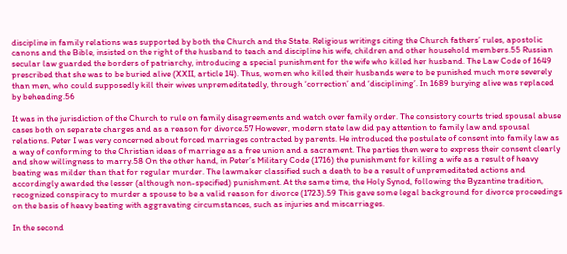discipline in family relations was supported by both the Church and the State. Religious writings citing the Church fathers’ rules, apostolic canons and the Bible, insisted on the right of the husband to teach and discipline his wife, children and other household members.55 Russian secular law guarded the borders of patriarchy, introducing a special punishment for the wife who killed her husband. The Law Code of 1649 prescribed that she was to be buried alive (XXII, article 14). Thus, women who killed their husbands were to be punished much more severely than men, who could supposedly kill their wives unpremeditatedly, through ‘correction’ and ‘disciplining’. In 1689 burying alive was replaced by beheading.56

It was in the jurisdiction of the Church to rule on family disagreements and watch over family order. The consistory courts tried spousal abuse cases both on separate charges and as a reason for divorce.57 However, modern state law did pay attention to family law and spousal relations. Peter I was very concerned about forced marriages contracted by parents. He introduced the postulate of consent into family law as a way of conforming to the Christian ideas of marriage as a free union and a sacrament. The parties then were to express their consent clearly and show willingness to marry.58 On the other hand, in Peter’s Military Code (1716) the punishment for killing a wife as a result of heavy beating was milder than that for regular murder. The lawmaker classified such a death to be a result of unpremeditated actions and accordingly awarded the lesser (although non-specified) punishment. At the same time, the Holy Synod, following the Byzantine tradition, recognized conspiracy to murder a spouse to be a valid reason for divorce (1723).59 This gave some legal background for divorce proceedings on the basis of heavy beating with aggravating circumstances, such as injuries and miscarriages.

In the second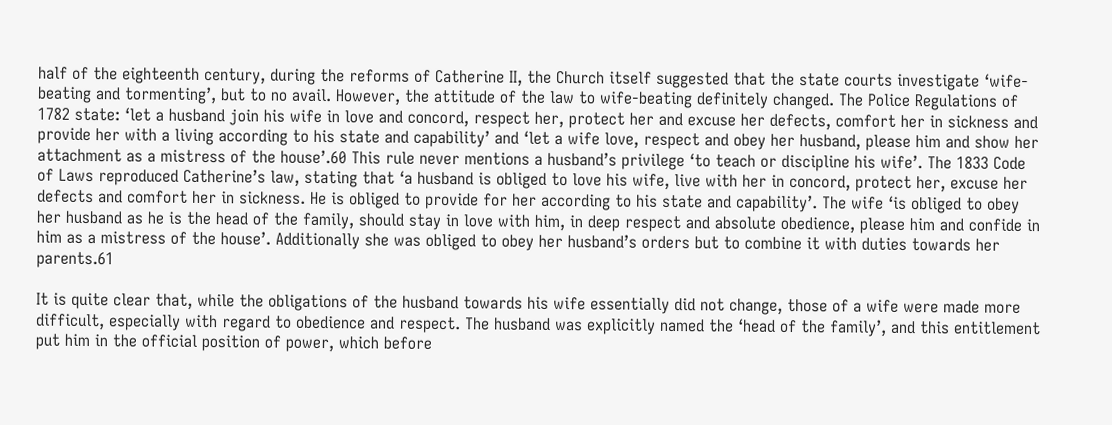half of the eighteenth century, during the reforms of Catherine II, the Church itself suggested that the state courts investigate ‘wife-beating and tormenting’, but to no avail. However, the attitude of the law to wife-beating definitely changed. The Police Regulations of 1782 state: ‘let a husband join his wife in love and concord, respect her, protect her and excuse her defects, comfort her in sickness and provide her with a living according to his state and capability’ and ‘let a wife love, respect and obey her husband, please him and show her attachment as a mistress of the house’.60 This rule never mentions a husband’s privilege ‘to teach or discipline his wife’. The 1833 Code of Laws reproduced Catherine’s law, stating that ‘a husband is obliged to love his wife, live with her in concord, protect her, excuse her defects and comfort her in sickness. He is obliged to provide for her according to his state and capability’. The wife ‘is obliged to obey her husband as he is the head of the family, should stay in love with him, in deep respect and absolute obedience, please him and confide in him as a mistress of the house’. Additionally she was obliged to obey her husband’s orders but to combine it with duties towards her parents.61

It is quite clear that, while the obligations of the husband towards his wife essentially did not change, those of a wife were made more difficult, especially with regard to obedience and respect. The husband was explicitly named the ‘head of the family’, and this entitlement put him in the official position of power, which before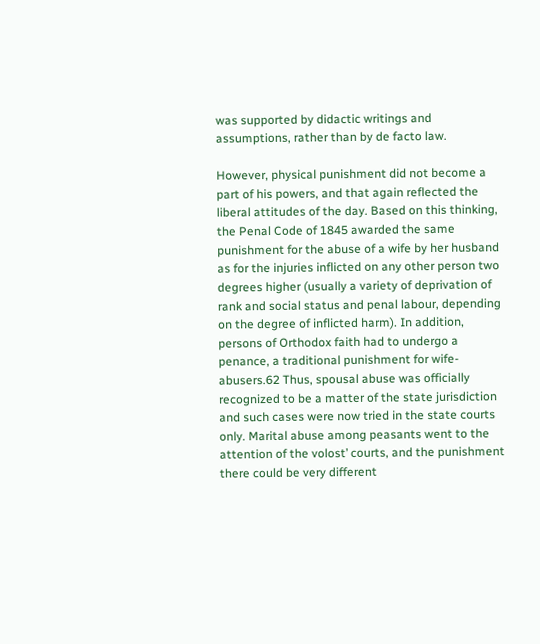was supported by didactic writings and assumptions, rather than by de facto law.

However, physical punishment did not become a part of his powers, and that again reflected the liberal attitudes of the day. Based on this thinking, the Penal Code of 1845 awarded the same punishment for the abuse of a wife by her husband as for the injuries inflicted on any other person two degrees higher (usually a variety of deprivation of rank and social status and penal labour, depending on the degree of inflicted harm). In addition, persons of Orthodox faith had to undergo a penance, a traditional punishment for wife-abusers.62 Thus, spousal abuse was officially recognized to be a matter of the state jurisdiction and such cases were now tried in the state courts only. Marital abuse among peasants went to the attention of the volost’ courts, and the punishment there could be very different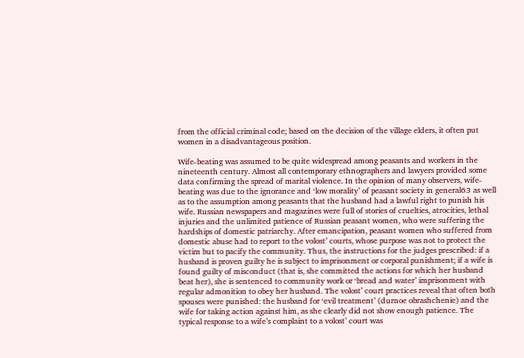from the official criminal code; based on the decision of the village elders, it often put women in a disadvantageous position.

Wife-beating was assumed to be quite widespread among peasants and workers in the nineteenth century. Almost all contemporary ethnographers and lawyers provided some data confirming the spread of marital violence. In the opinion of many observers, wife-beating was due to the ignorance and ‘low morality’ of peasant society in general63 as well as to the assumption among peasants that the husband had a lawful right to punish his wife. Russian newspapers and magazines were full of stories of cruelties, atrocities, lethal injuries and the unlimited patience of Russian peasant women, who were suffering the hardships of domestic patriarchy. After emancipation, peasant women who suffered from domestic abuse had to report to the volost’ courts, whose purpose was not to protect the victim but to pacify the community. Thus, the instructions for the judges prescribed: if a husband is proven guilty he is subject to imprisonment or corporal punishment; if a wife is found guilty of misconduct (that is, she committed the actions for which her husband beat her), she is sentenced to community work or ‘bread and water’ imprisonment with regular admonition to obey her husband. The volost’ court practices reveal that often both spouses were punished: the husband for ‘evil treatment’ (durnoe obrashchenie) and the wife for taking action against him, as she clearly did not show enough patience. The typical response to a wife’s complaint to a volost’ court was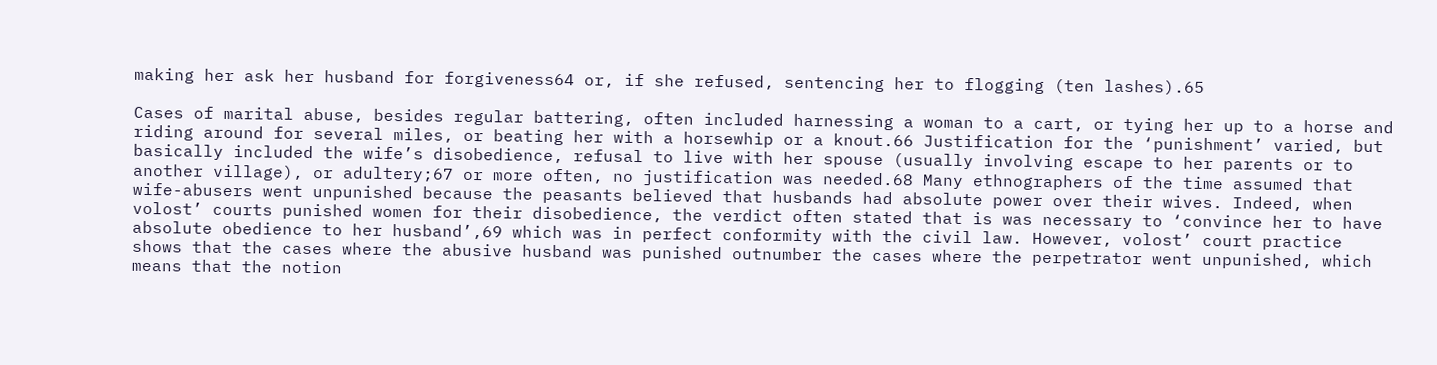making her ask her husband for forgiveness64 or, if she refused, sentencing her to flogging (ten lashes).65

Cases of marital abuse, besides regular battering, often included harnessing a woman to a cart, or tying her up to a horse and riding around for several miles, or beating her with a horsewhip or a knout.66 Justification for the ‘punishment’ varied, but basically included the wife’s disobedience, refusal to live with her spouse (usually involving escape to her parents or to another village), or adultery;67 or more often, no justification was needed.68 Many ethnographers of the time assumed that wife-abusers went unpunished because the peasants believed that husbands had absolute power over their wives. Indeed, when volost’ courts punished women for their disobedience, the verdict often stated that is was necessary to ‘convince her to have absolute obedience to her husband’,69 which was in perfect conformity with the civil law. However, volost’ court practice shows that the cases where the abusive husband was punished outnumber the cases where the perpetrator went unpunished, which means that the notion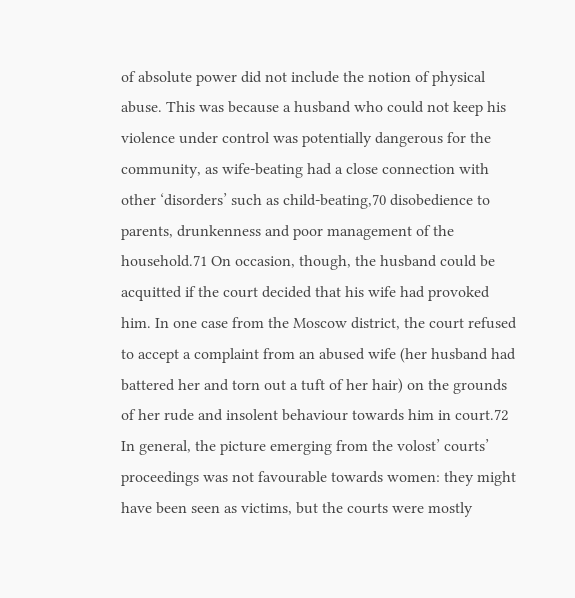of absolute power did not include the notion of physical abuse. This was because a husband who could not keep his violence under control was potentially dangerous for the community, as wife-beating had a close connection with other ‘disorders’ such as child-beating,70 disobedience to parents, drunkenness and poor management of the household.71 On occasion, though, the husband could be acquitted if the court decided that his wife had provoked him. In one case from the Moscow district, the court refused to accept a complaint from an abused wife (her husband had battered her and torn out a tuft of her hair) on the grounds of her rude and insolent behaviour towards him in court.72 In general, the picture emerging from the volost’ courts’ proceedings was not favourable towards women: they might have been seen as victims, but the courts were mostly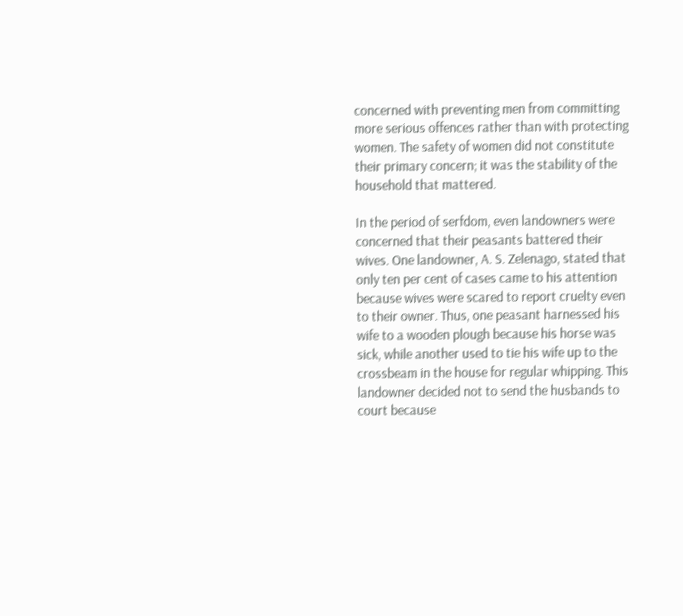concerned with preventing men from committing more serious offences rather than with protecting women. The safety of women did not constitute their primary concern; it was the stability of the household that mattered.

In the period of serfdom, even landowners were concerned that their peasants battered their wives. One landowner, A. S. Zelenago, stated that only ten per cent of cases came to his attention because wives were scared to report cruelty even to their owner. Thus, one peasant harnessed his wife to a wooden plough because his horse was sick, while another used to tie his wife up to the crossbeam in the house for regular whipping. This landowner decided not to send the husbands to court because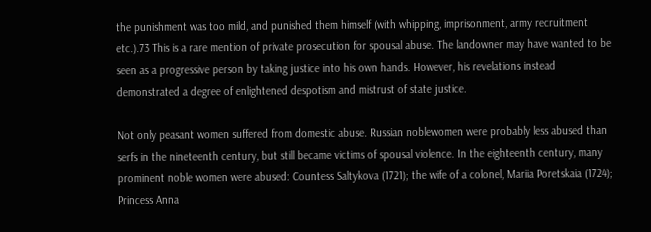the punishment was too mild, and punished them himself (with whipping, imprisonment, army recruitment etc.).73 This is a rare mention of private prosecution for spousal abuse. The landowner may have wanted to be seen as a progressive person by taking justice into his own hands. However, his revelations instead demonstrated a degree of enlightened despotism and mistrust of state justice.

Not only peasant women suffered from domestic abuse. Russian noblewomen were probably less abused than serfs in the nineteenth century, but still became victims of spousal violence. In the eighteenth century, many prominent noble women were abused: Countess Saltykova (1721); the wife of a colonel, Mariia Poretskaia (1724); Princess Anna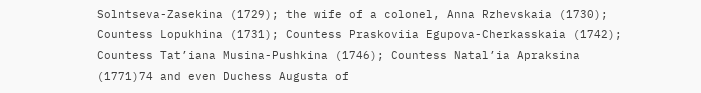Solntseva-Zasekina (1729); the wife of a colonel, Anna Rzhevskaia (1730); Countess Lopukhina (1731); Countess Praskoviia Egupova-Cherkasskaia (1742); Countess Tat’iana Musina-Pushkina (1746); Countess Natal’ia Apraksina (1771)74 and even Duchess Augusta of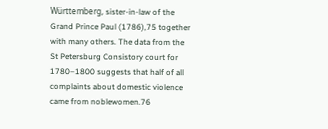Württemberg, sister-in-law of the Grand Prince Paul (1786),75 together with many others. The data from the St Petersburg Consistory court for 1780–1800 suggests that half of all complaints about domestic violence came from noblewomen.76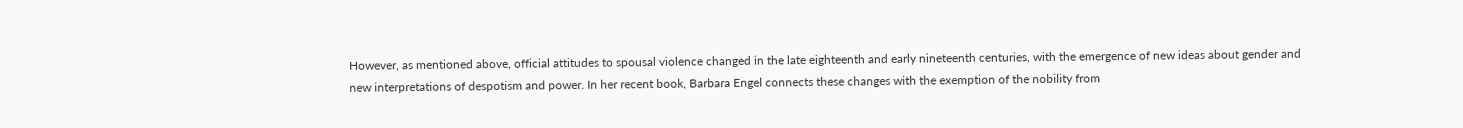However, as mentioned above, official attitudes to spousal violence changed in the late eighteenth and early nineteenth centuries, with the emergence of new ideas about gender and new interpretations of despotism and power. In her recent book, Barbara Engel connects these changes with the exemption of the nobility from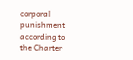corporal punishment according to the Charter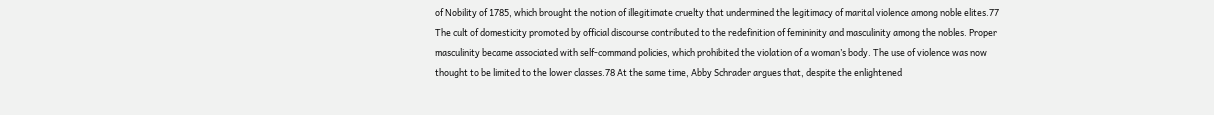of Nobility of 1785, which brought the notion of illegitimate cruelty that undermined the legitimacy of marital violence among noble elites.77 The cult of domesticity promoted by official discourse contributed to the redefinition of femininity and masculinity among the nobles. Proper masculinity became associated with self-command policies, which prohibited the violation of a woman’s body. The use of violence was now thought to be limited to the lower classes.78 At the same time, Abby Schrader argues that, despite the enlightened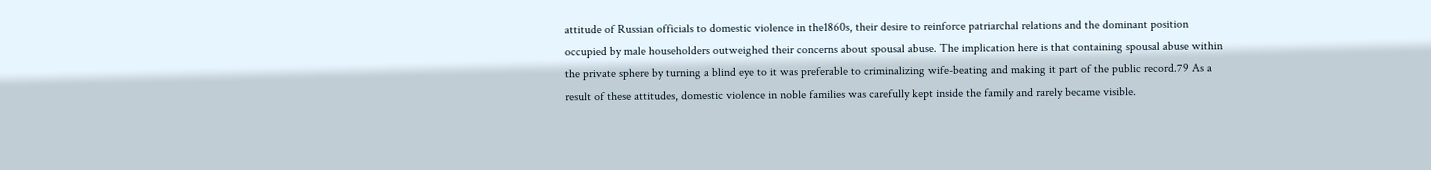attitude of Russian officials to domestic violence in the1860s, their desire to reinforce patriarchal relations and the dominant position occupied by male householders outweighed their concerns about spousal abuse. The implication here is that containing spousal abuse within the private sphere by turning a blind eye to it was preferable to criminalizing wife-beating and making it part of the public record.79 As a result of these attitudes, domestic violence in noble families was carefully kept inside the family and rarely became visible.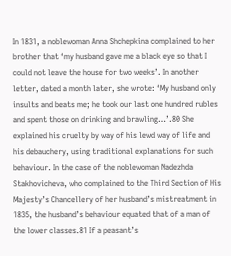In 1831, a noblewoman Anna Shchepkina complained to her brother that ‘my husband gave me a black eye so that I could not leave the house for two weeks’. In another letter, dated a month later, she wrote: ‘My husband only insults and beats me; he took our last one hundred rubles and spent those on drinking and brawling…’.80 She explained his cruelty by way of his lewd way of life and his debauchery, using traditional explanations for such behaviour. In the case of the noblewoman Nadezhda Stakhovicheva, who complained to the Third Section of His Majesty’s Chancellery of her husband’s mistreatment in 1835, the husband’s behaviour equated that of a man of the lower classes.81 If a peasant’s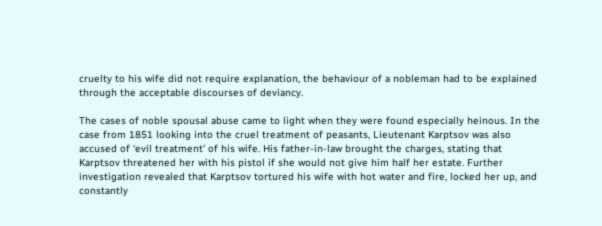cruelty to his wife did not require explanation, the behaviour of a nobleman had to be explained through the acceptable discourses of deviancy.

The cases of noble spousal abuse came to light when they were found especially heinous. In the case from 1851 looking into the cruel treatment of peasants, Lieutenant Karptsov was also accused of ‘evil treatment’ of his wife. His father-in-law brought the charges, stating that Karptsov threatened her with his pistol if she would not give him half her estate. Further investigation revealed that Karptsov tortured his wife with hot water and fire, locked her up, and constantly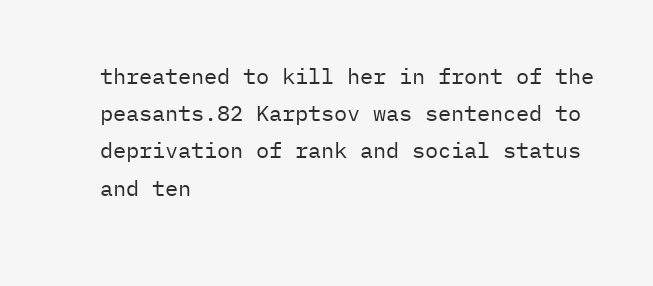threatened to kill her in front of the peasants.82 Karptsov was sentenced to deprivation of rank and social status and ten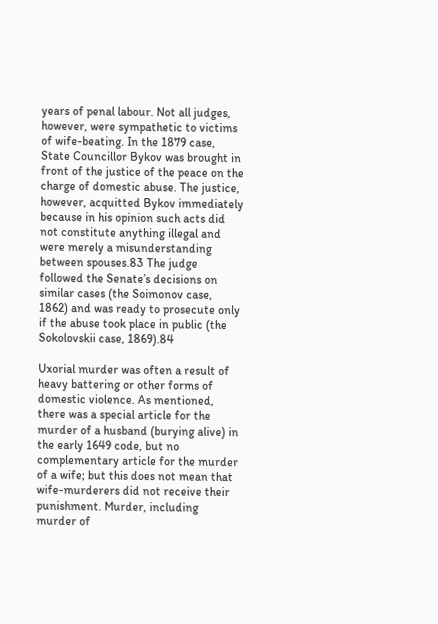years of penal labour. Not all judges, however, were sympathetic to victims of wife-beating. In the 1879 case, State Councillor Bykov was brought in front of the justice of the peace on the charge of domestic abuse. The justice, however, acquitted Bykov immediately because in his opinion such acts did not constitute anything illegal and were merely a misunderstanding between spouses.83 The judge followed the Senate’s decisions on similar cases (the Soimonov case, 1862) and was ready to prosecute only if the abuse took place in public (the Sokolovskii case, 1869).84

Uxorial murder was often a result of heavy battering or other forms of domestic violence. As mentioned, there was a special article for the murder of a husband (burying alive) in the early 1649 code, but no complementary article for the murder of a wife; but this does not mean that wife-murderers did not receive their punishment. Murder, including murder of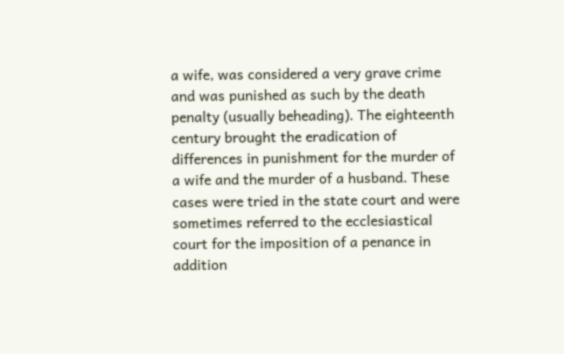a wife, was considered a very grave crime and was punished as such by the death penalty (usually beheading). The eighteenth century brought the eradication of differences in punishment for the murder of a wife and the murder of a husband. These cases were tried in the state court and were sometimes referred to the ecclesiastical court for the imposition of a penance in addition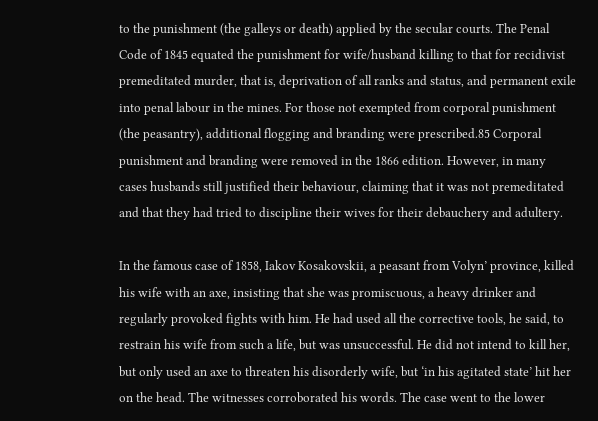to the punishment (the galleys or death) applied by the secular courts. The Penal Code of 1845 equated the punishment for wife/husband killing to that for recidivist premeditated murder, that is, deprivation of all ranks and status, and permanent exile into penal labour in the mines. For those not exempted from corporal punishment (the peasantry), additional flogging and branding were prescribed.85 Corporal punishment and branding were removed in the 1866 edition. However, in many cases husbands still justified their behaviour, claiming that it was not premeditated and that they had tried to discipline their wives for their debauchery and adultery.

In the famous case of 1858, Iakov Kosakovskii, a peasant from Volyn’ province, killed his wife with an axe, insisting that she was promiscuous, a heavy drinker and regularly provoked fights with him. He had used all the corrective tools, he said, to restrain his wife from such a life, but was unsuccessful. He did not intend to kill her, but only used an axe to threaten his disorderly wife, but ‘in his agitated state’ hit her on the head. The witnesses corroborated his words. The case went to the lower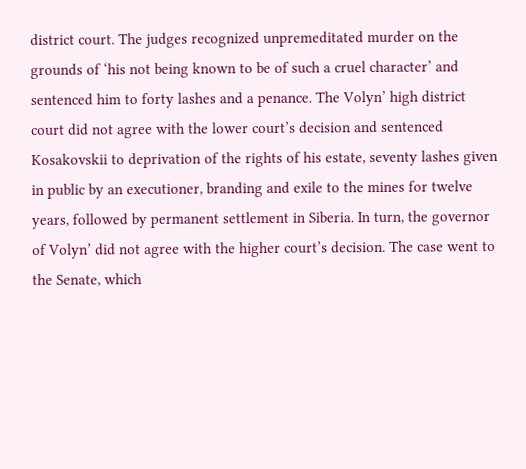district court. The judges recognized unpremeditated murder on the grounds of ‘his not being known to be of such a cruel character’ and sentenced him to forty lashes and a penance. The Volyn’ high district court did not agree with the lower court’s decision and sentenced Kosakovskii to deprivation of the rights of his estate, seventy lashes given in public by an executioner, branding and exile to the mines for twelve years, followed by permanent settlement in Siberia. In turn, the governor of Volyn’ did not agree with the higher court’s decision. The case went to the Senate, which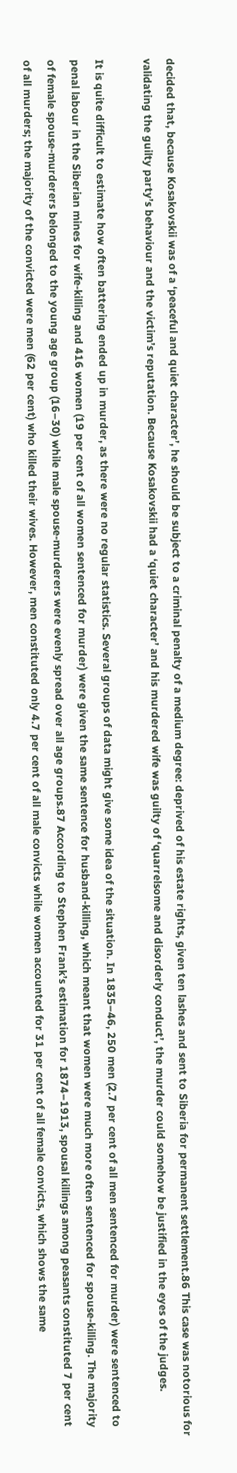decided that, because Kosakovskii was of a ‘peaceful and quiet character’, he should be subject to a criminal penalty of a medium degree: deprived of his estate rights, given ten lashes and sent to Siberia for permanent settlement.86 This case was notorious for validating the guilty party’s behaviour and the victim’s reputation. Because Kosakovskii had a ‘quiet character’ and his murdered wife was guilty of ‘quarrelsome and disorderly conduct’, the murder could somehow be justified in the eyes of the judges.

It is quite difficult to estimate how often battering ended up in murder, as there were no regular statistics. Several groups of data might give some idea of the situation. In 1835–46, 250 men (2.7 per cent of all men sentenced for murder) were sentenced to penal labour in the Siberian mines for wife-killing and 416 women (19 per cent of all women sentenced for murder) were given the same sentence for husband-killing, which meant that women were much more often sentenced for spouse-killing. The majority of female spouse-murderers belonged to the young age group (16–30) while male spouse-murderers were evenly spread over all age groups.87 According to Stephen Frank’s estimation for 1874–1913, spousal killings among peasants constituted 7 per cent of all murders; the majority of the convicted were men (62 per cent) who killed their wives. However, men constituted only 4.7 per cent of all male convicts while women accounted for 31 per cent of all female convicts, which shows the same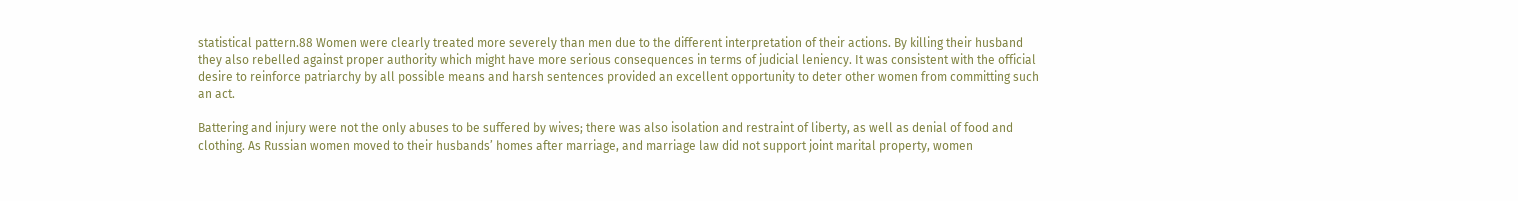statistical pattern.88 Women were clearly treated more severely than men due to the different interpretation of their actions. By killing their husband they also rebelled against proper authority which might have more serious consequences in terms of judicial leniency. It was consistent with the official desire to reinforce patriarchy by all possible means and harsh sentences provided an excellent opportunity to deter other women from committing such an act.

Battering and injury were not the only abuses to be suffered by wives; there was also isolation and restraint of liberty, as well as denial of food and clothing. As Russian women moved to their husbands’ homes after marriage, and marriage law did not support joint marital property, women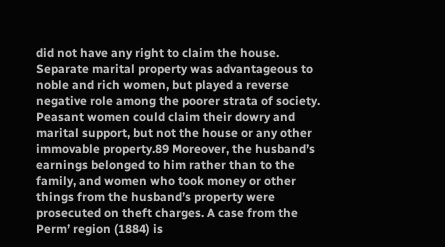did not have any right to claim the house. Separate marital property was advantageous to noble and rich women, but played a reverse negative role among the poorer strata of society. Peasant women could claim their dowry and marital support, but not the house or any other immovable property.89 Moreover, the husband’s earnings belonged to him rather than to the family, and women who took money or other things from the husband’s property were prosecuted on theft charges. A case from the Perm’ region (1884) is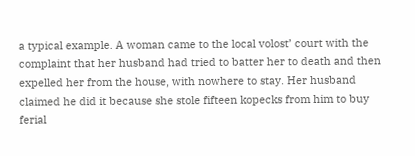a typical example. A woman came to the local volost’ court with the complaint that her husband had tried to batter her to death and then expelled her from the house, with nowhere to stay. Her husband claimed he did it because she stole fifteen kopecks from him to buy ferial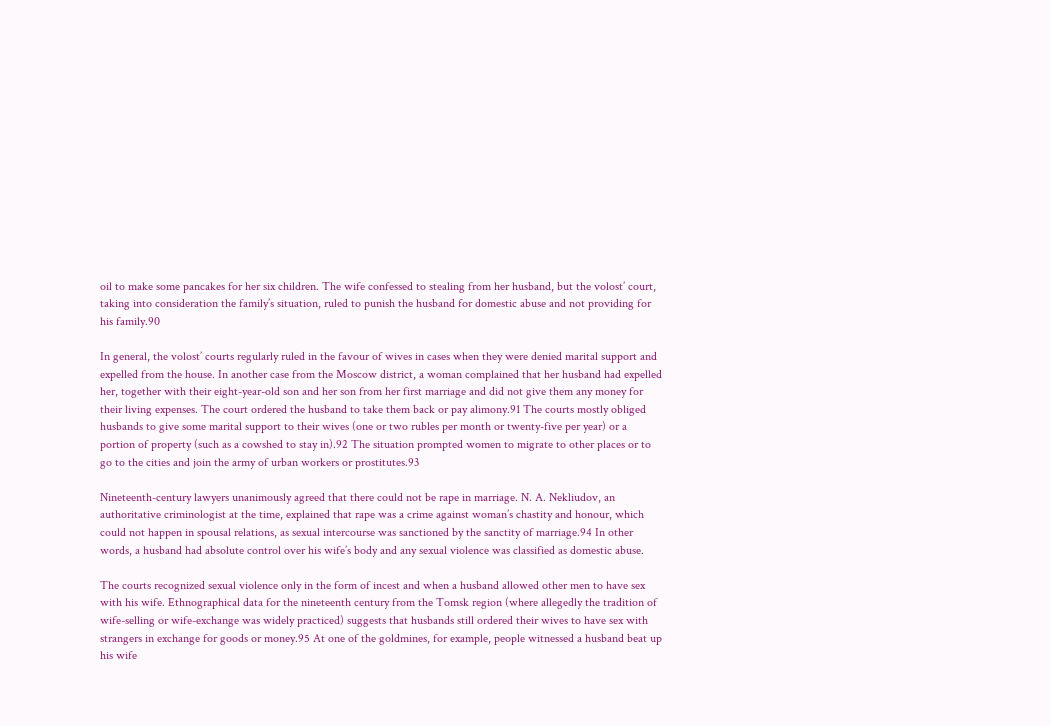oil to make some pancakes for her six children. The wife confessed to stealing from her husband, but the volost’ court, taking into consideration the family’s situation, ruled to punish the husband for domestic abuse and not providing for his family.90

In general, the volost’ courts regularly ruled in the favour of wives in cases when they were denied marital support and expelled from the house. In another case from the Moscow district, a woman complained that her husband had expelled her, together with their eight-year-old son and her son from her first marriage and did not give them any money for their living expenses. The court ordered the husband to take them back or pay alimony.91 The courts mostly obliged husbands to give some marital support to their wives (one or two rubles per month or twenty-five per year) or a portion of property (such as a cowshed to stay in).92 The situation prompted women to migrate to other places or to go to the cities and join the army of urban workers or prostitutes.93

Nineteenth-century lawyers unanimously agreed that there could not be rape in marriage. N. A. Nekliudov, an authoritative criminologist at the time, explained that rape was a crime against woman’s chastity and honour, which could not happen in spousal relations, as sexual intercourse was sanctioned by the sanctity of marriage.94 In other words, a husband had absolute control over his wife’s body and any sexual violence was classified as domestic abuse.

The courts recognized sexual violence only in the form of incest and when a husband allowed other men to have sex with his wife. Ethnographical data for the nineteenth century from the Tomsk region (where allegedly the tradition of wife-selling or wife-exchange was widely practiced) suggests that husbands still ordered their wives to have sex with strangers in exchange for goods or money.95 At one of the goldmines, for example, people witnessed a husband beat up his wife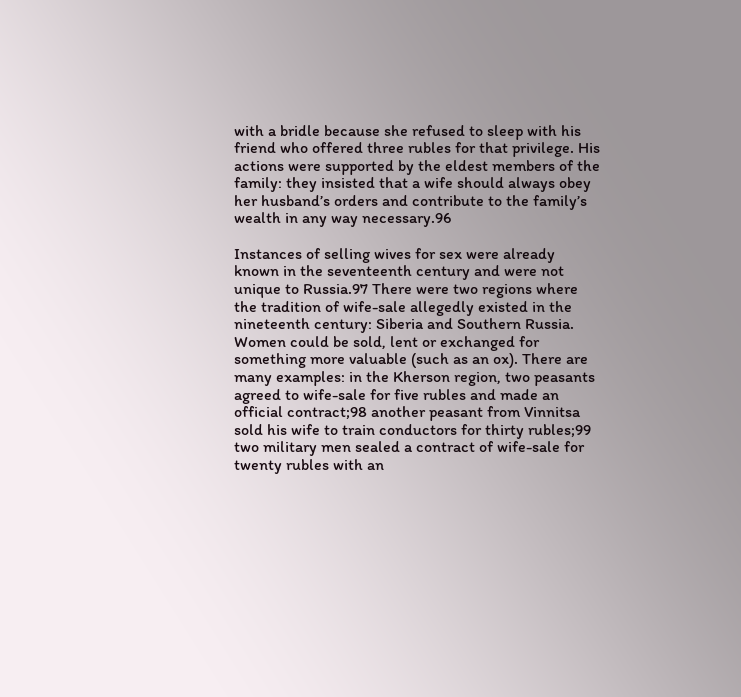with a bridle because she refused to sleep with his friend who offered three rubles for that privilege. His actions were supported by the eldest members of the family: they insisted that a wife should always obey her husband’s orders and contribute to the family’s wealth in any way necessary.96

Instances of selling wives for sex were already known in the seventeenth century and were not unique to Russia.97 There were two regions where the tradition of wife-sale allegedly existed in the nineteenth century: Siberia and Southern Russia. Women could be sold, lent or exchanged for something more valuable (such as an ox). There are many examples: in the Kherson region, two peasants agreed to wife-sale for five rubles and made an official contract;98 another peasant from Vinnitsa sold his wife to train conductors for thirty rubles;99 two military men sealed a contract of wife-sale for twenty rubles with an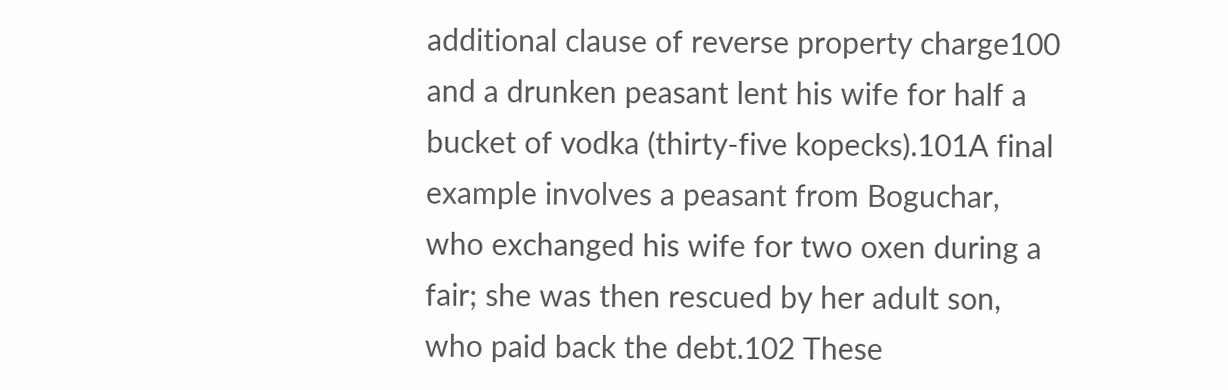additional clause of reverse property charge100 and a drunken peasant lent his wife for half a bucket of vodka (thirty-five kopecks).101A final example involves a peasant from Boguchar, who exchanged his wife for two oxen during a fair; she was then rescued by her adult son, who paid back the debt.102 These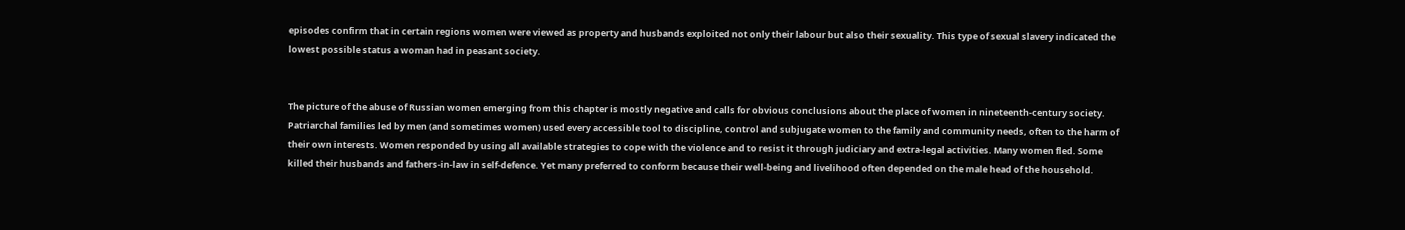episodes confirm that in certain regions women were viewed as property and husbands exploited not only their labour but also their sexuality. This type of sexual slavery indicated the lowest possible status a woman had in peasant society.


The picture of the abuse of Russian women emerging from this chapter is mostly negative and calls for obvious conclusions about the place of women in nineteenth-century society. Patriarchal families led by men (and sometimes women) used every accessible tool to discipline, control and subjugate women to the family and community needs, often to the harm of their own interests. Women responded by using all available strategies to cope with the violence and to resist it through judiciary and extra-legal activities. Many women fled. Some killed their husbands and fathers-in-law in self-defence. Yet many preferred to conform because their well-being and livelihood often depended on the male head of the household.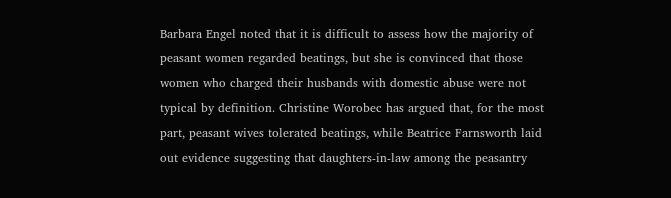Barbara Engel noted that it is difficult to assess how the majority of peasant women regarded beatings, but she is convinced that those women who charged their husbands with domestic abuse were not typical by definition. Christine Worobec has argued that, for the most part, peasant wives tolerated beatings, while Beatrice Farnsworth laid out evidence suggesting that daughters-in-law among the peasantry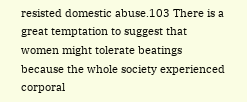resisted domestic abuse.103 There is a great temptation to suggest that women might tolerate beatings because the whole society experienced corporal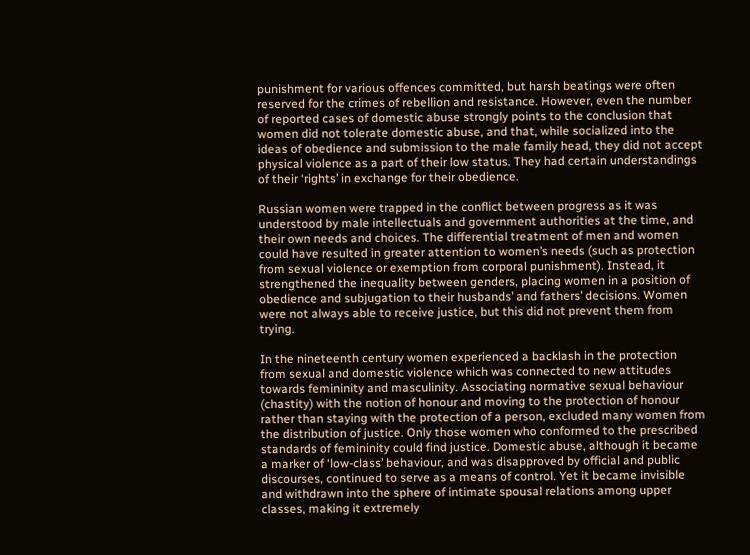punishment for various offences committed, but harsh beatings were often reserved for the crimes of rebellion and resistance. However, even the number of reported cases of domestic abuse strongly points to the conclusion that women did not tolerate domestic abuse, and that, while socialized into the ideas of obedience and submission to the male family head, they did not accept physical violence as a part of their low status. They had certain understandings of their ‘rights’ in exchange for their obedience.

Russian women were trapped in the conflict between progress as it was understood by male intellectuals and government authorities at the time, and their own needs and choices. The differential treatment of men and women could have resulted in greater attention to women’s needs (such as protection from sexual violence or exemption from corporal punishment). Instead, it strengthened the inequality between genders, placing women in a position of obedience and subjugation to their husbands’ and fathers’ decisions. Women were not always able to receive justice, but this did not prevent them from trying.

In the nineteenth century women experienced a backlash in the protection from sexual and domestic violence which was connected to new attitudes towards femininity and masculinity. Associating normative sexual behaviour (chastity) with the notion of honour and moving to the protection of honour rather than staying with the protection of a person, excluded many women from the distribution of justice. Only those women who conformed to the prescribed standards of femininity could find justice. Domestic abuse, although it became a marker of ‘low-class’ behaviour, and was disapproved by official and public discourses, continued to serve as a means of control. Yet it became invisible and withdrawn into the sphere of intimate spousal relations among upper classes, making it extremely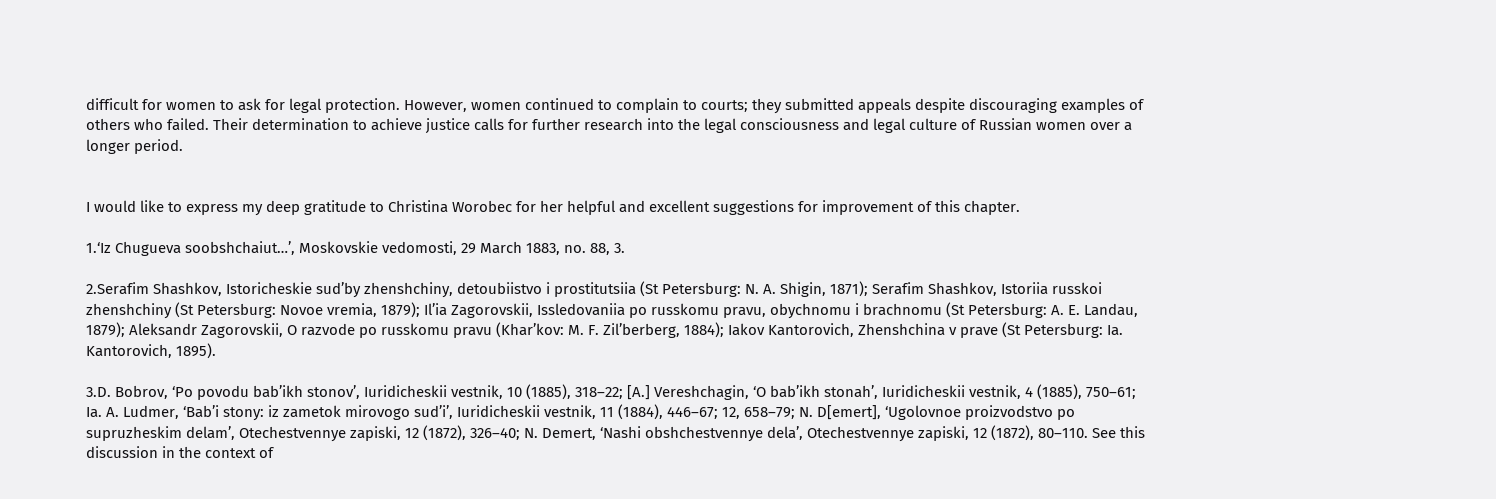difficult for women to ask for legal protection. However, women continued to complain to courts; they submitted appeals despite discouraging examples of others who failed. Their determination to achieve justice calls for further research into the legal consciousness and legal culture of Russian women over a longer period.


I would like to express my deep gratitude to Christina Worobec for her helpful and excellent suggestions for improvement of this chapter.

1.‘Iz Chugueva soobshchaiut…’, Moskovskie vedomosti, 29 March 1883, no. 88, 3.

2.Serafim Shashkov, Istoricheskie sud’by zhenshchiny, detoubiistvo i prostitutsiia (St Petersburg: N. A. Shigin, 1871); Serafim Shashkov, Istoriia russkoi zhenshchiny (St Petersburg: Novoe vremia, 1879); Il’ia Zagorovskii, Issledovaniia po russkomu pravu, obychnomu i brachnomu (St Petersburg: A. E. Landau, 1879); Aleksandr Zagorovskii, O razvode po russkomu pravu (Khar’kov: M. F. Zil’berberg, 1884); Iakov Kantorovich, Zhenshchina v prave (St Petersburg: Ia. Kantorovich, 1895).

3.D. Bobrov, ‘Po povodu bab’ikh stonov’, Iuridicheskii vestnik, 10 (1885), 318–22; [A.] Vereshchagin, ‘O bab’ikh stonah’, Iuridicheskii vestnik, 4 (1885), 750–61; Ia. A. Ludmer, ‘Bab’i stony: iz zametok mirovogo sud’i’, Iuridicheskii vestnik, 11 (1884), 446–67; 12, 658–79; N. D[emert], ‘Ugolovnoe proizvodstvo po supruzheskim delam’, Otechestvennye zapiski, 12 (1872), 326–40; N. Demert, ‘Nashi obshchestvennye dela’, Otechestvennye zapiski, 12 (1872), 80–110. See this discussion in the context of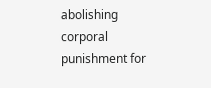abolishing corporal punishment for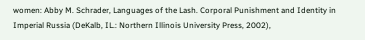women: Abby M. Schrader, Languages of the Lash. Corporal Punishment and Identity in Imperial Russia (DeKalb, IL.: Northern Illinois University Press, 2002),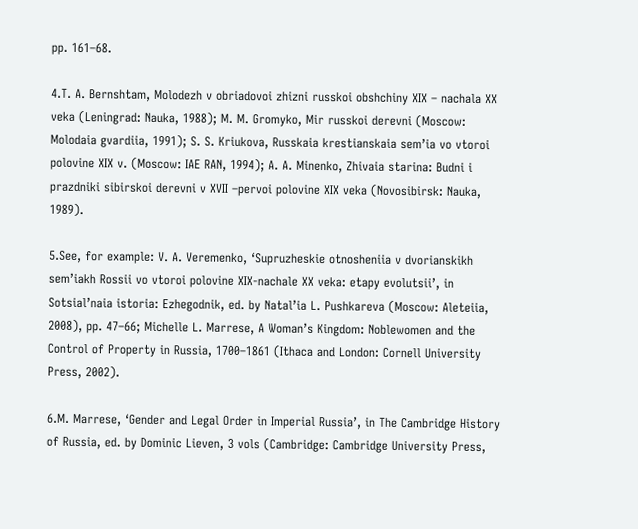pp. 161–68.

4.T. A. Bernshtam, Molodezh v obriadovoi zhizni russkoi obshchiny XIX – nachala XX veka (Leningrad: Nauka, 1988); M. M. Gromyko, Mir russkoi derevni (Moscow: Molodaia gvardiia, 1991); S. S. Kriukova, Russkaia krestianskaia sem’ia vo vtoroi polovine XIX v. (Moscow: IAE RAN, 1994); A. A. Minenko, Zhivaia starina: Budni i prazdniki sibirskoi derevni v XVII –pervoi polovine XIX veka (Novosibirsk: Nauka, 1989).

5.See, for example: V. A. Veremenko, ‘Supruzheskie otnosheniia v dvorianskikh sem’iakh Rossii vo vtoroi polovine XIX-nachale XX veka: etapy evolutsii’, in Sotsial’naia istoria: Ezhegodnik, ed. by Natal’ia L. Pushkareva (Moscow: Aleteiia, 2008), pp. 47–66; Michelle L. Marrese, A Woman’s Kingdom: Noblewomen and the Control of Property in Russia, 1700–1861 (Ithaca and London: Cornell University Press, 2002).

6.M. Marrese, ‘Gender and Legal Order in Imperial Russia’, in The Cambridge History of Russia, ed. by Dominic Lieven, 3 vols (Cambridge: Cambridge University Press,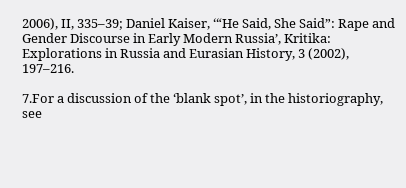2006), II, 335–39; Daniel Kaiser, ‘“He Said, She Said”: Rape and Gender Discourse in Early Modern Russia’, Kritika: Explorations in Russia and Eurasian History, 3 (2002), 197–216.

7.For a discussion of the ‘blank spot’, in the historiography, see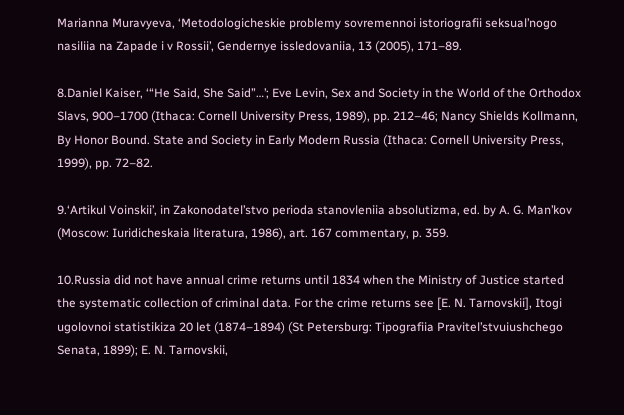Marianna Muravyeva, ‘Metodologicheskie problemy sovremennoi istoriografii seksual’nogo nasiliia na Zapade i v Rossii’, Gendernye issledovaniia, 13 (2005), 171–89.

8.Daniel Kaiser, ‘“He Said, She Said”…’; Eve Levin, Sex and Society in the World of the Orthodox Slavs, 900–1700 (Ithaca: Cornell University Press, 1989), pp. 212–46; Nancy Shields Kollmann, By Honor Bound. State and Society in Early Modern Russia (Ithaca: Cornell University Press, 1999), pp. 72–82.

9.‘Artikul Voinskii’, in Zakonodatel’stvo perioda stanovleniia absolutizma, ed. by A. G. Man’kov (Moscow: Iuridicheskaia literatura, 1986), art. 167 commentary, p. 359.

10.Russia did not have annual crime returns until 1834 when the Ministry of Justice started the systematic collection of criminal data. For the crime returns see [E. N. Tarnovskii], Itogi ugolovnoi statistikiza 20 let (1874–1894) (St Petersburg: Tipografiia Pravitel’stvuiushchego Senata, 1899); E. N. Tarnovskii,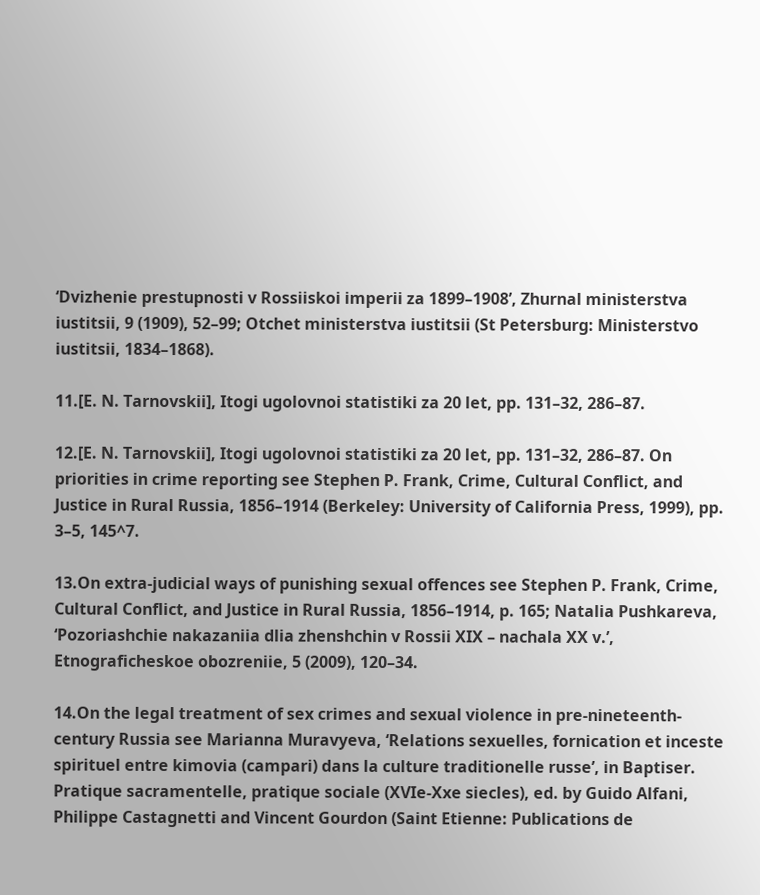‘Dvizhenie prestupnosti v Rossiiskoi imperii za 1899–1908’, Zhurnal ministerstva iustitsii, 9 (1909), 52–99; Otchet ministerstva iustitsii (St Petersburg: Ministerstvo iustitsii, 1834–1868).

11.[E. N. Tarnovskii], Itogi ugolovnoi statistiki za 20 let, pp. 131–32, 286–87.

12.[E. N. Tarnovskii], Itogi ugolovnoi statistiki za 20 let, pp. 131–32, 286–87. On priorities in crime reporting see Stephen P. Frank, Crime, Cultural Conflict, and Justice in Rural Russia, 1856–1914 (Berkeley: University of California Press, 1999), pp. 3–5, 145^7.

13.On extra-judicial ways of punishing sexual offences see Stephen P. Frank, Crime, Cultural Conflict, and Justice in Rural Russia, 1856–1914, p. 165; Natalia Pushkareva, ‘Pozoriashchie nakazaniia dlia zhenshchin v Rossii XIX – nachala XX v.’, Etnograficheskoe obozreniie, 5 (2009), 120–34.

14.On the legal treatment of sex crimes and sexual violence in pre-nineteenth-century Russia see Marianna Muravyeva, ‘Relations sexuelles, fornication et inceste spirituel entre kimovia (campari) dans la culture traditionelle russe’, in Baptiser. Pratique sacramentelle, pratique sociale (XVIe-Xxe siecles), ed. by Guido Alfani, Philippe Castagnetti and Vincent Gourdon (Saint Etienne: Publications de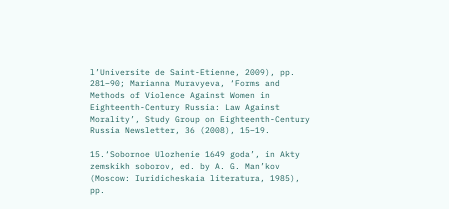l’Universite de Saint-Etienne, 2009), pp. 281–90; Marianna Muravyeva, ‘Forms and Methods of Violence Against Women in Eighteenth-Century Russia: Law Against Morality’, Study Group on Eighteenth-Century Russia Newsletter, 36 (2008), 15–19.

15.‘Sobornoe Ulozhenie 1649 goda’, in Akty zemskikh soborov, ed. by A. G. Man’kov (Moscow: Iuridicheskaia literatura, 1985), pp.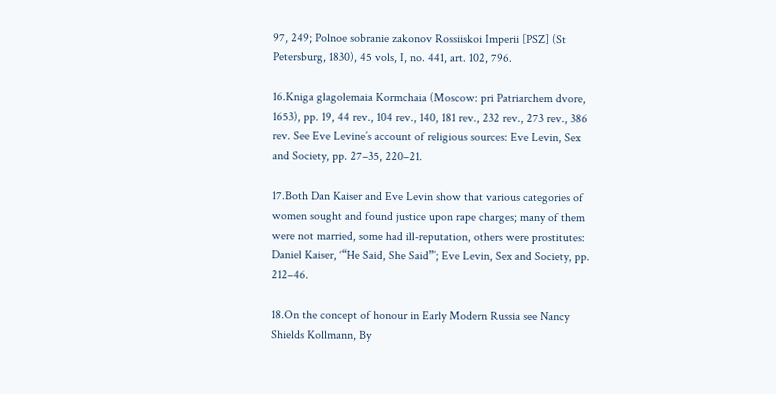97, 249; Polnoe sobranie zakonov Rossiiskoi Imperii [PSZ] (St Petersburg, 1830), 45 vols, I, no. 441, art. 102, 796.

16.Kniga glagolemaia Kormchaia (Moscow: pri Patriarchem dvore, 1653), pp. 19, 44 rev., 104 rev., 140, 181 rev., 232 rev., 273 rev., 386 rev. See Eve Levine’s account of religious sources: Eve Levin, Sex and Society, pp. 27–35, 220–21.

17.Both Dan Kaiser and Eve Levin show that various categories of women sought and found justice upon rape charges; many of them were not married, some had ill-reputation, others were prostitutes: Daniel Kaiser, ‘“He Said, She Said”’; Eve Levin, Sex and Society, pp. 212–46.

18.On the concept of honour in Early Modern Russia see Nancy Shields Kollmann, By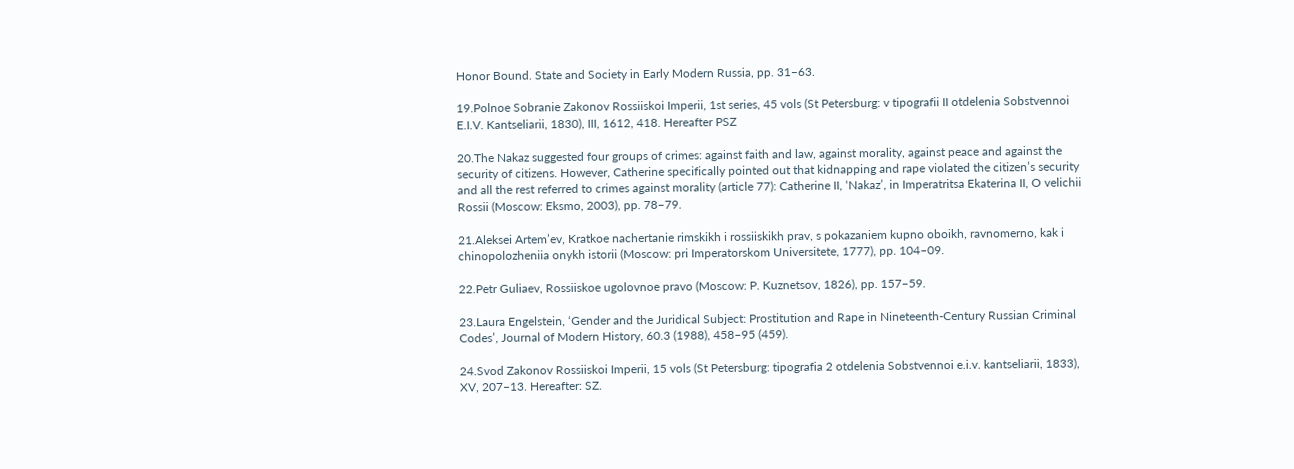Honor Bound. State and Society in Early Modern Russia, pp. 31–63.

19.Polnoe Sobranie Zakonov Rossiiskoi Imperii, 1st series, 45 vols (St Petersburg: v tipografii II otdelenia Sobstvennoi E.I.V. Kantseliarii, 1830), III, 1612, 418. Hereafter PSZ

20.The Nakaz suggested four groups of crimes: against faith and law, against morality, against peace and against the security of citizens. However, Catherine specifically pointed out that kidnapping and rape violated the citizen’s security and all the rest referred to crimes against morality (article 77): Catherine II, ‘Nakaz’, in Imperatritsa Ekaterina II, O velichii Rossii (Moscow: Eksmo, 2003), pp. 78–79.

21.Aleksei Artem’ev, Kratkoe nachertanie rimskikh i rossiiskikh prav, s pokazaniem kupno oboikh, ravnomerno, kak i chinopolozheniia onykh istorii (Moscow: pri Imperatorskom Universitete, 1777), pp. 104–09.

22.Petr Guliaev, Rossiiskoe ugolovnoe pravo (Moscow: P. Kuznetsov, 1826), pp. 157–59.

23.Laura Engelstein, ‘Gender and the Juridical Subject: Prostitution and Rape in Nineteenth-Century Russian Criminal Codes’, Journal of Modern History, 60.3 (1988), 458–95 (459).

24.Svod Zakonov Rossiiskoi Imperii, 15 vols (St Petersburg: tipografia 2 otdelenia Sobstvennoi e.i.v. kantseliarii, 1833), XV, 207–13. Hereafter: SZ.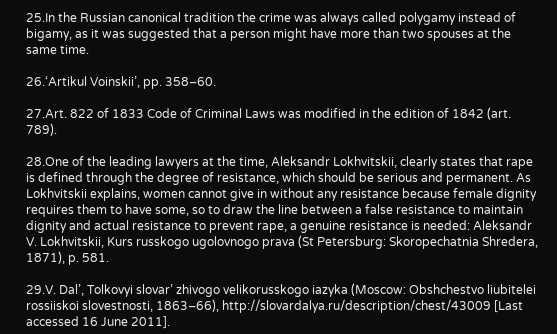25.In the Russian canonical tradition the crime was always called polygamy instead of bigamy, as it was suggested that a person might have more than two spouses at the same time.

26.‘Artikul Voinskii’, pp. 358–60.

27.Art. 822 of 1833 Code of Criminal Laws was modified in the edition of 1842 (art. 789).

28.One of the leading lawyers at the time, Aleksandr Lokhvitskii, clearly states that rape is defined through the degree of resistance, which should be serious and permanent. As Lokhvitskii explains, women cannot give in without any resistance because female dignity requires them to have some, so to draw the line between a false resistance to maintain dignity and actual resistance to prevent rape, a genuine resistance is needed: Aleksandr V. Lokhvitskii, Kurs russkogo ugolovnogo prava (St Petersburg: Skoropechatnia Shredera, 1871), p. 581.

29.V. Dal’, Tolkovyi slovar’ zhivogo velikorusskogo iazyka (Moscow: Obshchestvo liubitelei rossiiskoi slovestnosti, 1863–66), http://slovardalya.ru/description/chest/43009 [Last accessed 16 June 2011].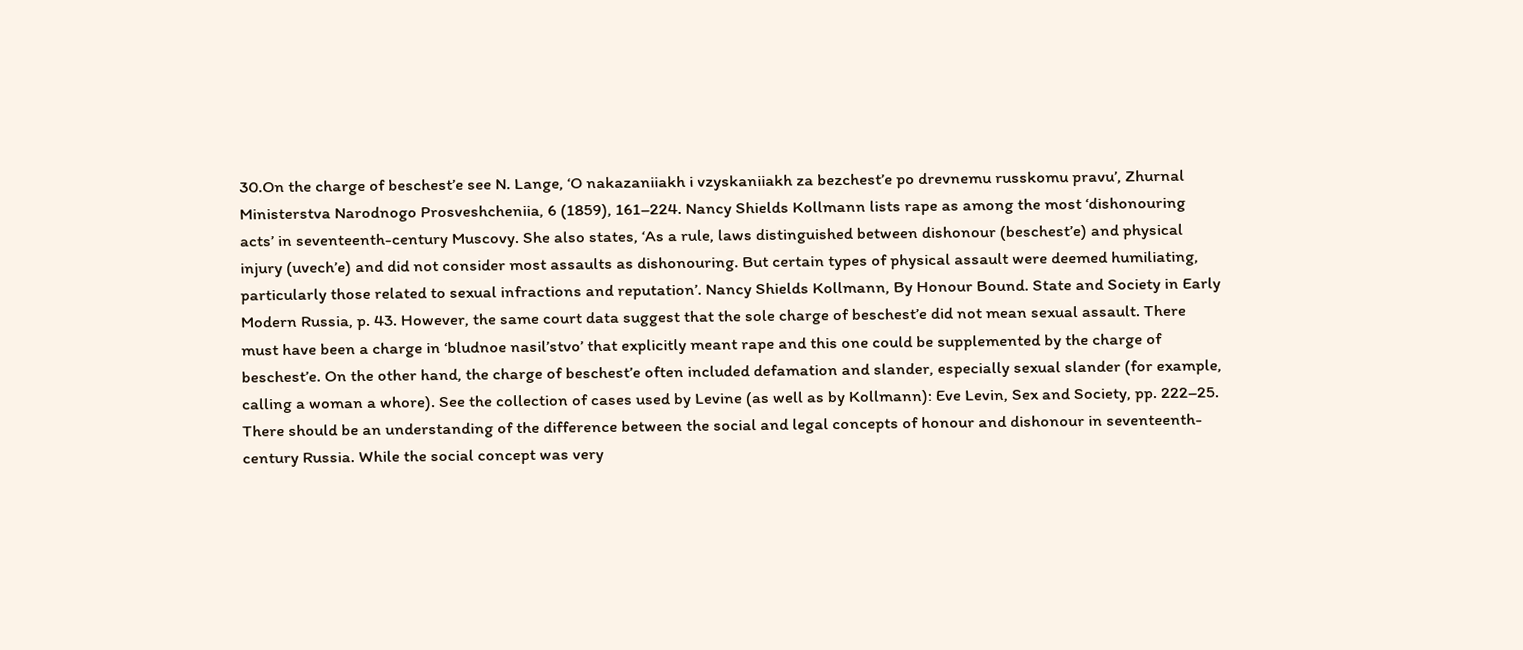30.On the charge of beschest’e see N. Lange, ‘O nakazaniiakh i vzyskaniiakh za bezchest’e po drevnemu russkomu pravu’, Zhurnal Ministerstva Narodnogo Prosveshcheniia, 6 (1859), 161–224. Nancy Shields Kollmann lists rape as among the most ‘dishonouring acts’ in seventeenth-century Muscovy. She also states, ‘As a rule, laws distinguished between dishonour (beschest’e) and physical injury (uvech’e) and did not consider most assaults as dishonouring. But certain types of physical assault were deemed humiliating, particularly those related to sexual infractions and reputation’. Nancy Shields Kollmann, By Honour Bound. State and Society in Early Modern Russia, p. 43. However, the same court data suggest that the sole charge of beschest’e did not mean sexual assault. There must have been a charge in ‘bludnoe nasil’stvo’ that explicitly meant rape and this one could be supplemented by the charge of beschest’e. On the other hand, the charge of beschest’e often included defamation and slander, especially sexual slander (for example, calling a woman a whore). See the collection of cases used by Levine (as well as by Kollmann): Eve Levin, Sex and Society, pp. 222–25. There should be an understanding of the difference between the social and legal concepts of honour and dishonour in seventeenth-century Russia. While the social concept was very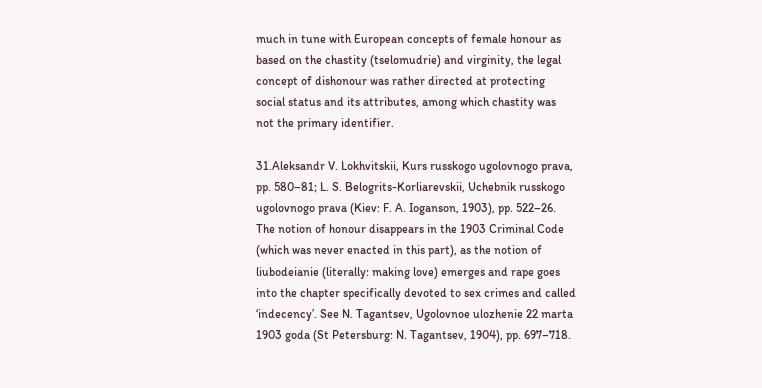much in tune with European concepts of female honour as based on the chastity (tselomudrie) and virginity, the legal concept of dishonour was rather directed at protecting social status and its attributes, among which chastity was not the primary identifier.

31.Aleksandr V. Lokhvitskii, Kurs russkogo ugolovnogo prava, pp. 580–81; L. S. Belogrits-Korliarevskii, Uchebnik russkogo ugolovnogo prava (Kiev: F. A. Ioganson, 1903), pp. 522–26. The notion of honour disappears in the 1903 Criminal Code (which was never enacted in this part), as the notion of liubodeianie (literally: making love) emerges and rape goes into the chapter specifically devoted to sex crimes and called ‘indecency’. See N. Tagantsev, Ugolovnoe ulozhenie 22 marta 1903 goda (St Petersburg: N. Tagantsev, 1904), pp. 697–718.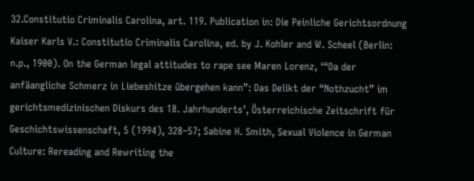32.Constitutio Criminalis Carolina, art. 119. Publication in: Die Peinliche Gerichtsordnung Kaiser Karls V.: Constitutio Criminalis Carolina, ed. by J. Kohler and W. Scheel (Berlin: n.p., 1900). On the German legal attitudes to rape see Maren Lorenz, ‘“Da der anfäangliche Schmerz in Liebeshitze übergehen kann”: Das Delikt der “Nothzucht” im gerichtsmedizinischen Diskurs des 18. Jahrhunderts’, Österreichische Zeitschrift für Geschichtswissenschaft, 5 (1994), 328–57; Sabine H. Smith, Sexual Violence in German Culture: Rereading and Rewriting the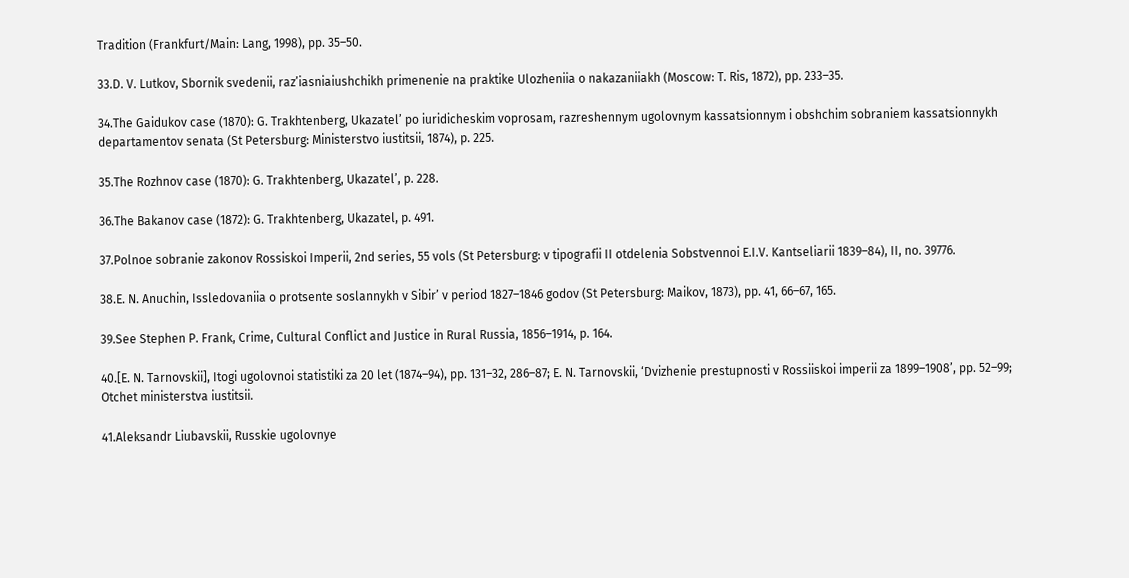Tradition (Frankfurt/Main: Lang, 1998), pp. 35–50.

33.D. V. Lutkov, Sbornik svedenii, raz’iasniaiushchikh primenenie na praktike Ulozheniia o nakazaniiakh (Moscow: T. Ris, 1872), pp. 233–35.

34.The Gaidukov case (1870): G. Trakhtenberg, Ukazatel’ po iuridicheskim voprosam, razreshennym ugolovnym kassatsionnym i obshchim sobraniem kassatsionnykh departamentov senata (St Petersburg: Ministerstvo iustitsii, 1874), p. 225.

35.The Rozhnov case (1870): G. Trakhtenberg, Ukazatel’, p. 228.

36.The Bakanov case (1872): G. Trakhtenberg, Ukazatel, p. 491.

37.Polnoe sobranie zakonov Rossiskoi Imperii, 2nd series, 55 vols (St Petersburg: v tipografii II otdelenia Sobstvennoi E.I.V. Kantseliarii 1839–84), II, no. 39776.

38.E. N. Anuchin, Issledovaniia o protsente soslannykh v Sibir’ v period 1827–1846 godov (St Petersburg: Maikov, 1873), pp. 41, 66–67, 165.

39.See Stephen P. Frank, Crime, Cultural Conflict and Justice in Rural Russia, 1856–1914, p. 164.

40.[E. N. Tarnovskii], Itogi ugolovnoi statistiki za 20 let (1874–94), pp. 131–32, 286–87; E. N. Tarnovskii, ‘Dvizhenie prestupnosti v Rossiiskoi imperii za 1899–1908’, pp. 52–99; Otchet ministerstva iustitsii.

41.Aleksandr Liubavskii, Russkie ugolovnye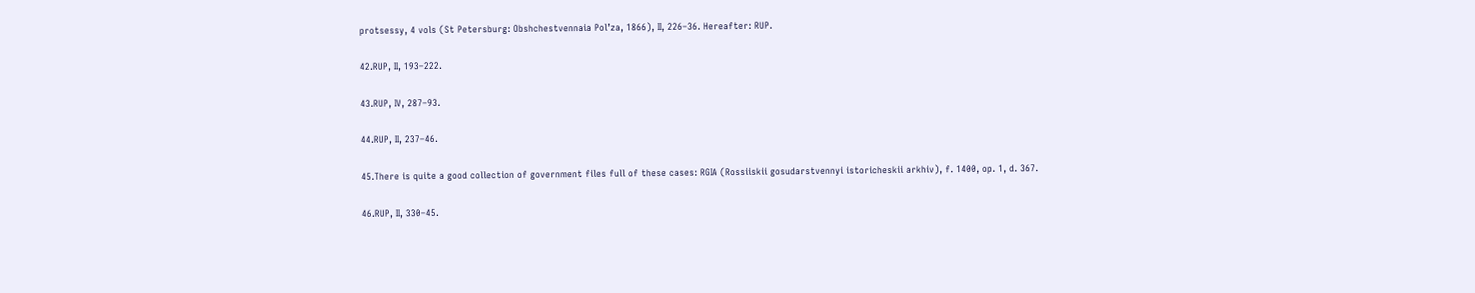protsessy, 4 vols (St Petersburg: Obshchestvennaia Pol’za, 1866), II, 226–36. Hereafter: RUP.

42.RUP, II, 193–222.

43.RUP, IV, 287–93.

44.RUP, II, 237–46.

45.There is quite a good collection of government files full of these cases: RGIA (Rossiiskii gosudarstvennyi istoricheskii arkhiv), f. 1400, op. 1, d. 367.

46.RUP, II, 330–45.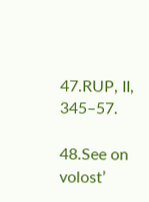47.RUP, II, 345–57.

48.See on volost’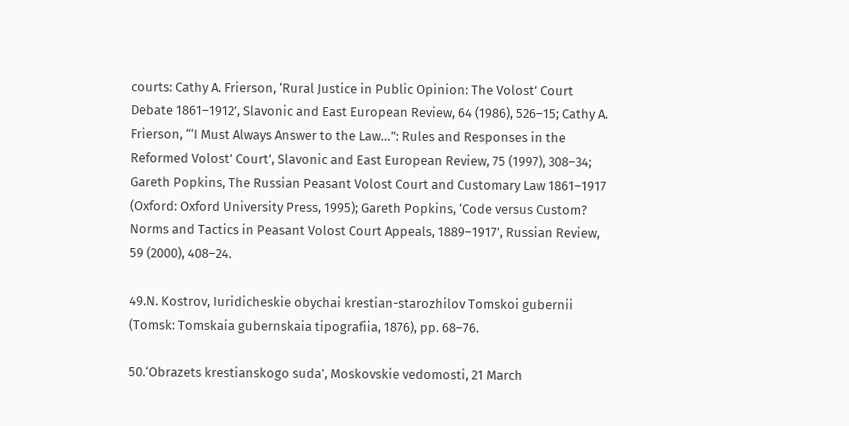courts: Cathy A. Frierson, ‘Rural Justice in Public Opinion: The Volost’ Court Debate 1861–1912’, Slavonic and East European Review, 64 (1986), 526–15; Cathy A. Frierson, “‘I Must Always Answer to the Law…”: Rules and Responses in the Reformed Volost’ Court’, Slavonic and East European Review, 75 (1997), 308–34; Gareth Popkins, The Russian Peasant Volost Court and Customary Law 1861–1917 (Oxford: Oxford University Press, 1995); Gareth Popkins, ‘Code versus Custom? Norms and Tactics in Peasant Volost Court Appeals, 1889–1917’, Russian Review, 59 (2000), 408–24.

49.N. Kostrov, Iuridicheskie obychai krestian-starozhilov Tomskoi gubernii (Tomsk: Tomskaia gubernskaia tipografiia, 1876), pp. 68–76.

50.‘Obrazets krestianskogo suda’, Moskovskie vedomosti, 21 March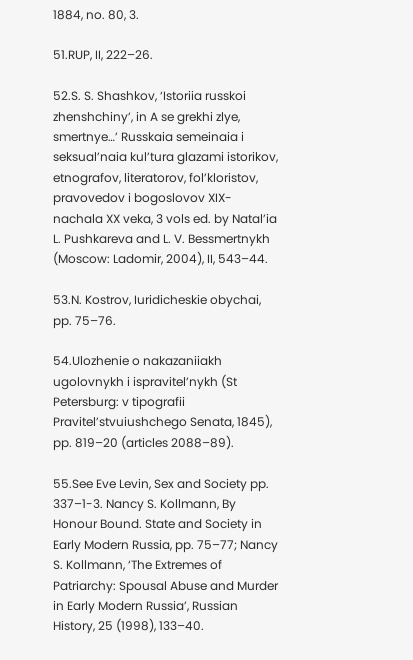1884, no. 80, 3.

51.RUP, II, 222–26.

52.S. S. Shashkov, ‘Istoriia russkoi zhenshchiny’, in A se grekhi zlye, smertnye…’ Russkaia semeinaia i seksual’naia kul’tura glazami istorikov, etnografov, literatorov, fol’kloristov, pravovedov i bogoslovov XIX-nachala XX veka, 3 vols ed. by Natal’ia L. Pushkareva and L. V. Bessmertnykh (Moscow: Ladomir, 2004), II, 543–44.

53.N. Kostrov, Iuridicheskie obychai, pp. 75–76.

54.Ulozhenie o nakazaniiakh ugolovnykh i ispravitel’nykh (St Petersburg: v tipografii Pravitel’stvuiushchego Senata, 1845), pp. 819–20 (articles 2088–89).

55.See Eve Levin, Sex and Society pp. 337–1-3. Nancy S. Kollmann, By Honour Bound. State and Society in Early Modern Russia, pp. 75–77; Nancy S. Kollmann, ‘The Extremes of Patriarchy: Spousal Abuse and Murder in Early Modern Russia’, Russian History, 25 (1998), 133–40.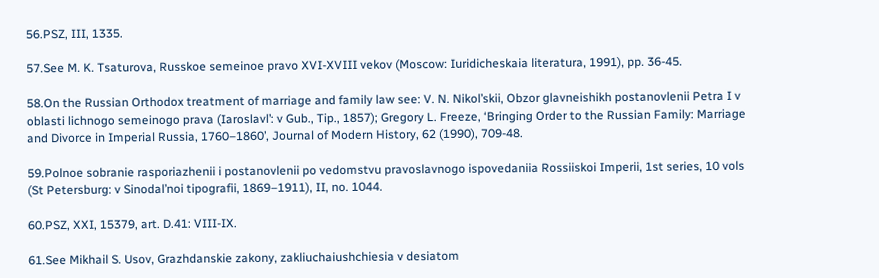56.PSZ, III, 1335.

57.See M. K. Tsaturova, Russkoe semeinoe pravo XVI-XVIII vekov (Moscow: Iuridicheskaia literatura, 1991), pp. 36-45.

58.On the Russian Orthodox treatment of marriage and family law see: V. N. Nikol’skii, Obzor glavneishikh postanovlenii Petra I v oblasti lichnogo semeinogo prava (Iaroslavl’: v Gub., Tip., 1857); Gregory L. Freeze, ‘Bringing Order to the Russian Family: Marriage and Divorce in Imperial Russia, 1760–1860’, Journal of Modern History, 62 (1990), 709-48.

59.Polnoe sobranie rasporiazhenii i postanovlenii po vedomstvu pravoslavnogo ispovedaniia Rossiiskoi Imperii, 1st series, 10 vols (St Petersburg: v Sinodal’noi tipografii, 1869–1911), II, no. 1044.

60.PSZ, XXI, 15379, art. D.41: VIII-IX.

61.See Mikhail S. Usov, Grazhdanskie zakony, zakliuchaiushchiesia v desiatom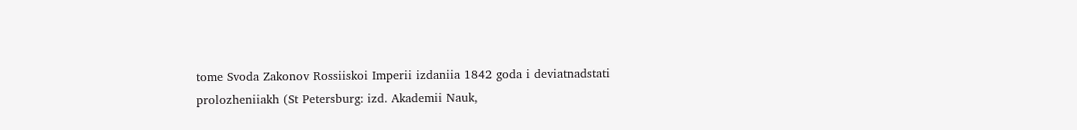tome Svoda Zakonov Rossiiskoi Imperii izdaniia 1842 goda i deviatnadstati prolozheniiakh (St Petersburg: izd. Akademii Nauk,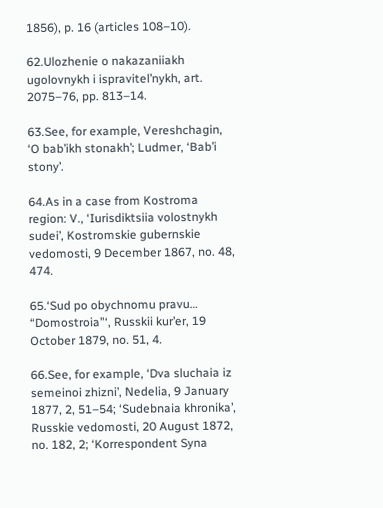1856), p. 16 (articles 108–10).

62.Ulozhenie o nakazaniiakh ugolovnykh i ispravitel’nykh, art. 2075–76, pp. 813–14.

63.See, for example, Vereshchagin, ‘O bab’ikh stonakh’; Ludmer, ‘Bab’i stony’.

64.As in a case from Kostroma region: V., ‘Iurisdiktsiia volostnykh sudei’, Kostromskie gubernskie vedomosti, 9 December 1867, no. 48, 474.

65.‘Sud po obychnomu pravu… “Domostroia”‘, Russkii kur’er, 19 October 1879, no. 51, 4.

66.See, for example, ‘Dva sluchaia iz semeinoi zhizni’, Nedelia, 9 January 1877, 2, 51–54; ‘Sudebnaia khronika’, Russkie vedomosti, 20 August 1872, no. 182, 2; ‘Korrespondent Syna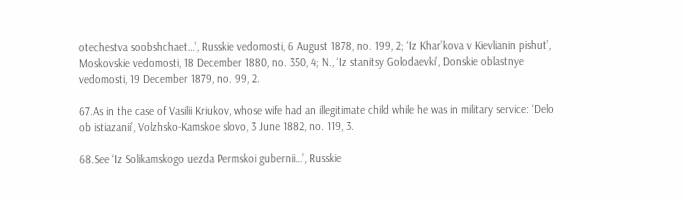otechestva soobshchaet…’, Russkie vedomosti, 6 August 1878, no. 199, 2; ‘Iz Khar’kova v Kievlianin pishut’, Moskovskie vedomosti, 18 December 1880, no. 350, 4; N., ‘Iz stanitsy Golodaevki’, Donskie oblastnye vedomosti, 19 December 1879, no. 99, 2.

67.As in the case of Vasilii Kriukov, whose wife had an illegitimate child while he was in military service: ‘Delo ob istiazanii’, Volzhsko-Kamskoe slovo, 3 June 1882, no. 119, 3.

68.See ‘Iz Solikamskogo uezda Permskoi gubernii…’, Russkie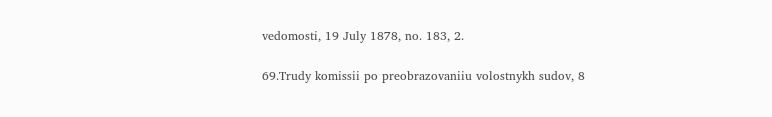vedomosti, 19 July 1878, no. 183, 2.

69.Trudy komissii po preobrazovaniiu volostnykh sudov, 8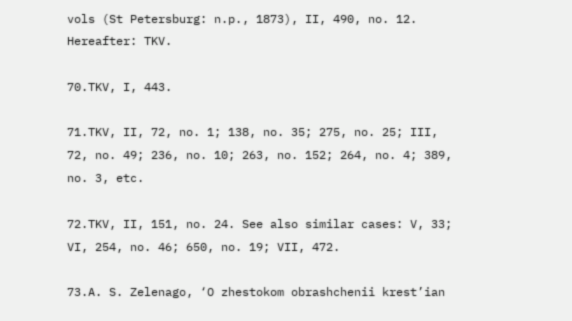vols (St Petersburg: n.p., 1873), II, 490, no. 12. Hereafter: TKV.

70.TKV, I, 443.

71.TKV, II, 72, no. 1; 138, no. 35; 275, no. 25; III, 72, no. 49; 236, no. 10; 263, no. 152; 264, no. 4; 389, no. 3, etc.

72.TKV, II, 151, no. 24. See also similar cases: V, 33; VI, 254, no. 46; 650, no. 19; VII, 472.

73.A. S. Zelenago, ‘O zhestokom obrashchenii krest’ian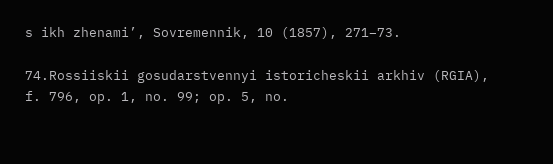s ikh zhenami’, Sovremennik, 10 (1857), 271–73.

74.Rossiiskii gosudarstvennyi istoricheskii arkhiv (RGIA), f. 796, op. 1, no. 99; op. 5, no.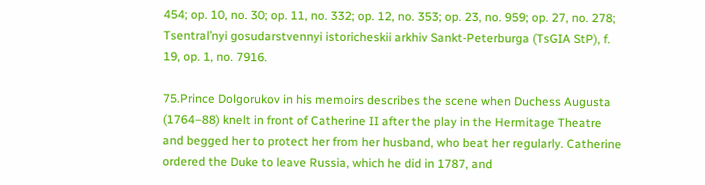454; op. 10, no. 30; op. 11, no. 332; op. 12, no. 353; op. 23, no. 959; op. 27, no. 278; Tsentral’nyi gosudarstvennyi istoricheskii arkhiv Sankt-Peterburga (TsGIA StP), f. 19, op. 1, no. 7916.

75.Prince Dolgorukov in his memoirs describes the scene when Duchess Augusta (1764–88) knelt in front of Catherine II after the play in the Hermitage Theatre and begged her to protect her from her husband, who beat her regularly. Catherine ordered the Duke to leave Russia, which he did in 1787, and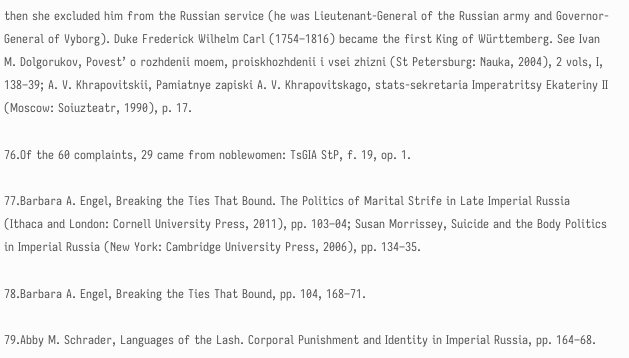then she excluded him from the Russian service (he was Lieutenant-General of the Russian army and Governor-General of Vyborg). Duke Frederick Wilhelm Carl (1754–1816) became the first King of Württemberg. See Ivan M. Dolgorukov, Povest’ o rozhdenii moem, proiskhozhdenii i vsei zhizni (St Petersburg: Nauka, 2004), 2 vols, I, 138–39; A. V. Khrapovitskii, Pamiatnye zapiski A. V. Khrapovitskago, stats-sekretaria Imperatritsy Ekateriny II (Moscow: Soiuzteatr, 1990), p. 17.

76.Of the 60 complaints, 29 came from noblewomen: TsGIA StP, f. 19, op. 1.

77.Barbara A. Engel, Breaking the Ties That Bound. The Politics of Marital Strife in Late Imperial Russia (Ithaca and London: Cornell University Press, 2011), pp. 103–04; Susan Morrissey, Suicide and the Body Politics in Imperial Russia (New York: Cambridge University Press, 2006), pp. 134–35.

78.Barbara A. Engel, Breaking the Ties That Bound, pp. 104, 168–71.

79.Abby M. Schrader, Languages of the Lash. Corporal Punishment and Identity in Imperial Russia, pp. 164–68.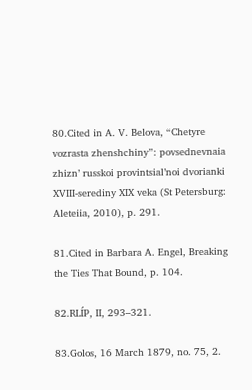80.Cited in A. V. Belova, “Chetyre vozrasta zhenshchiny”: povsednevnaia zhizn’ russkoi provintsial’noi dvorianki XVIII-serediny XIX veka (St Petersburg: Aleteiia, 2010), p. 291.

81.Cited in Barbara A. Engel, Breaking the Ties That Bound, p. 104.

82.RLÍP, II, 293–321.

83.Golos, 16 March 1879, no. 75, 2.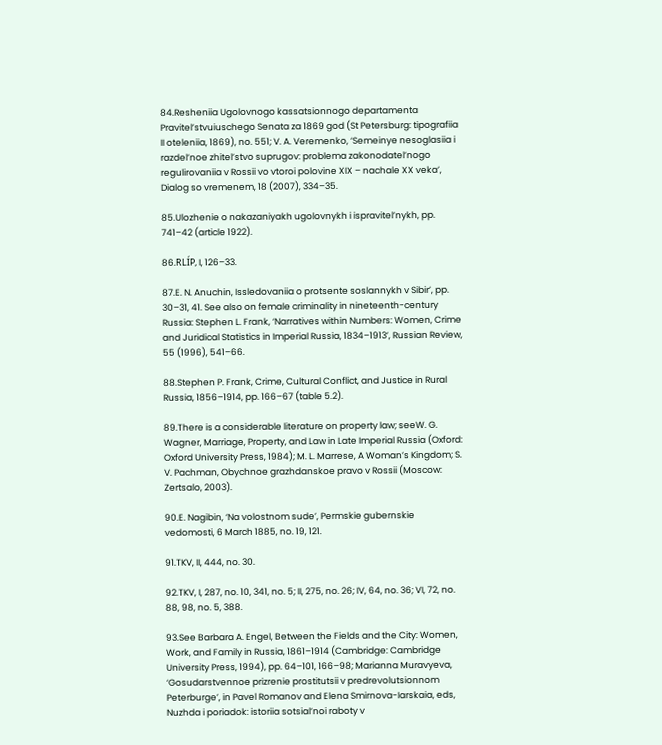84.Resheniia Ugolovnogo kassatsionnogo departamenta Pravitel’stvuiuschego Senata za 1869 god (St Petersburg: tipografiia II oteleniia, 1869), no. 551; V. A. Veremenko, ‘Semeinye nesoglasiia i razdel’noe zhitel’stvo suprugov: problema zakonodatel’nogo regulirovaniia v Rossii vo vtoroi polovine XIX – nachale XX veka’, Dialog so vremenem, 18 (2007), 334–35.

85.Ulozhenie o nakazaniyakh ugolovnykh i ispravitel’nykh, pp. 741–42 (article 1922).

86.RLÍP, I, 126–33.

87.E. N. Anuchin, Issledovaniia o protsente soslannykh v Sibir’, pp. 30–31, 41. See also on female criminality in nineteenth-century Russia: Stephen L. Frank, ‘Narratives within Numbers: Women, Crime and Juridical Statistics in Imperial Russia, 1834–1913’, Russian Review, 55 (1996), 541–66.

88.Stephen P. Frank, Crime, Cultural Conflict, and Justice in Rural Russia, 1856–1914, pp. 166–67 (table 5.2).

89.There is a considerable literature on property law; seeW. G. Wagner, Marriage, Property, and Law in Late Imperial Russia (Oxford: Oxford University Press, 1984); M. L. Marrese, A Woman’s Kingdom; S. V. Pachman, Obychnoe grazhdanskoe pravo v Rossii (Moscow: Zertsalo, 2003).

90.E. Nagibin, ‘Na volostnom sude’, Permskie gubernskie vedomosti, 6 March 1885, no. 19, 121.

91.TKV, II, 444, no. 30.

92.TKV, I, 287, no. 10, 341, no. 5; II, 275, no. 26; IV, 64, no. 36; VI, 72, no. 88, 98, no. 5, 388.

93.See Barbara A. Engel, Between the Fields and the City: Women, Work, and Family in Russia, 1861–1914 (Cambridge: Cambridge University Press, 1994), pp. 64–101, 166–98; Marianna Muravyeva, ‘Gosudarstvennoe prizrenie prostitutsii v predrevolutsionnom Peterburge’, in Pavel Romanov and Elena Smirnova-Iarskaia, eds, Nuzhda i poriadok: istoriia sotsial’noi raboty v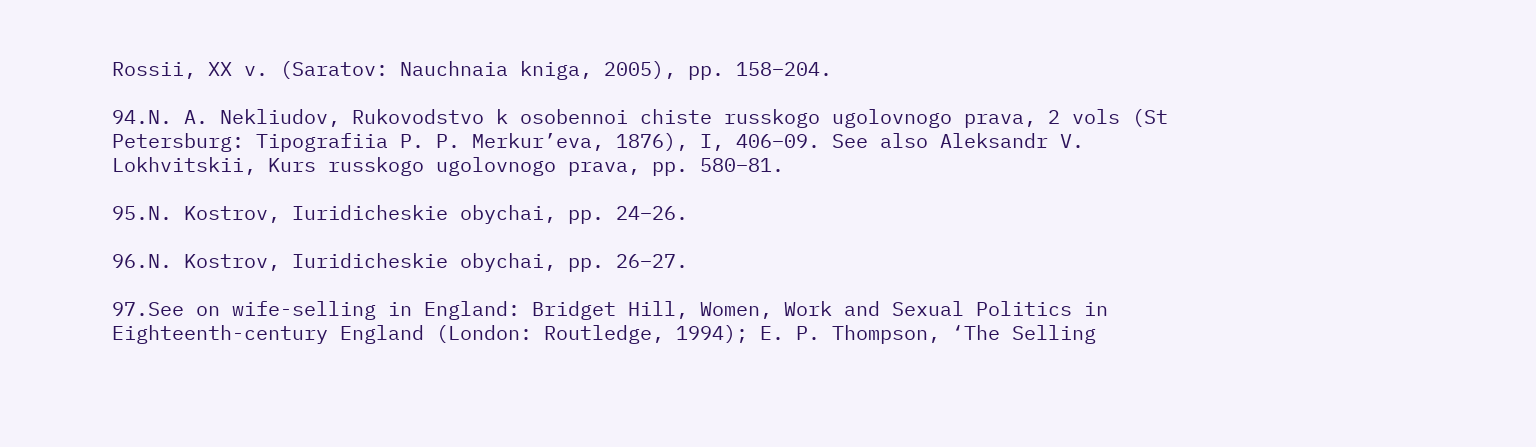Rossii, XX v. (Saratov: Nauchnaia kniga, 2005), pp. 158–204.

94.N. A. Nekliudov, Rukovodstvo k osobennoi chiste russkogo ugolovnogo prava, 2 vols (St Petersburg: Tipografiia P. P. Merkur’eva, 1876), I, 406–09. See also Aleksandr V. Lokhvitskii, Kurs russkogo ugolovnogo prava, pp. 580–81.

95.N. Kostrov, Iuridicheskie obychai, pp. 24–26.

96.N. Kostrov, Iuridicheskie obychai, pp. 26–27.

97.See on wife-selling in England: Bridget Hill, Women, Work and Sexual Politics in Eighteenth-century England (London: Routledge, 1994); E. P. Thompson, ‘The Selling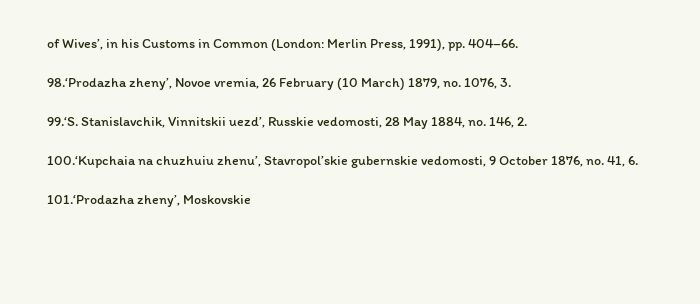of Wives’, in his Customs in Common (London: Merlin Press, 1991), pp. 404–66.

98.‘Prodazha zheny’, Novoe vremia, 26 February (10 March) 1879, no. 1076, 3.

99.‘S. Stanislavchik, Vinnitskii uezd’, Russkie vedomosti, 28 May 1884, no. 146, 2.

100.‘Kupchaia na chuzhuiu zhenu’, Stavropol’skie gubernskie vedomosti, 9 October 1876, no. 41, 6.

101.‘Prodazha zheny’, Moskovskie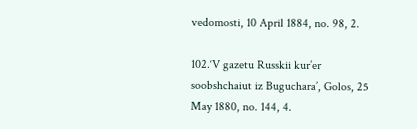vedomosti, 10 April 1884, no. 98, 2.

102.‘V gazetu Russkii kur’er soobshchaiut iz Buguchara’, Golos, 25 May 1880, no. 144, 4.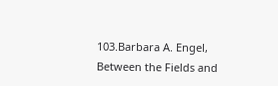103.Barbara A. Engel, Between the Fields and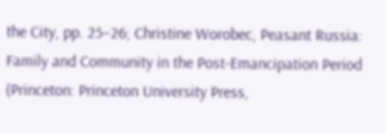the City, pp. 25–26; Christine Worobec, Peasant Russia: Family and Community in the Post-Emancipation Period (Princeton: Princeton University Press,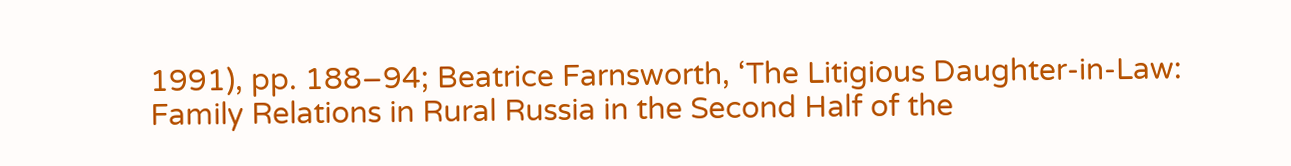1991), pp. 188–94; Beatrice Farnsworth, ‘The Litigious Daughter-in-Law: Family Relations in Rural Russia in the Second Half of the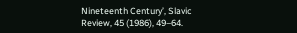Nineteenth Century’, Slavic Review, 45 (1986), 49–64.